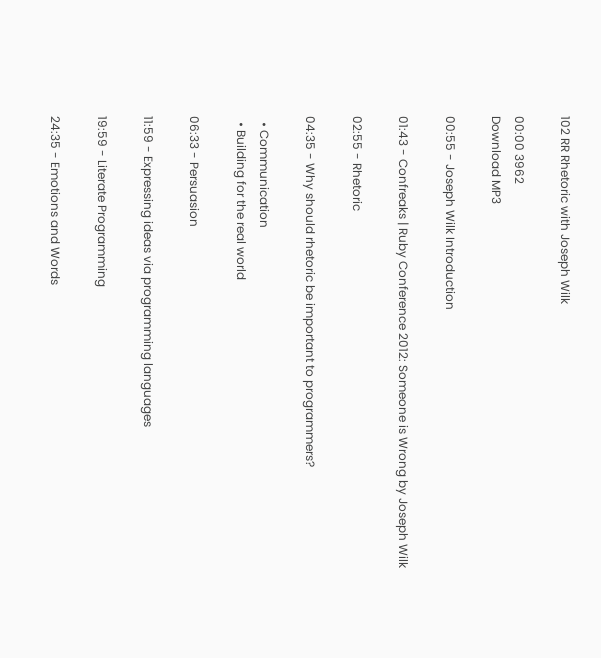102 RR Rhetoric with Joseph Wilk

00:00 3962
Download MP3

00:55 - Joseph Wilk Introduction

01:43 - Confreaks | Ruby Conference 2012: Someone is Wrong by Joseph Wilk

02:55 - Rhetoric

04:35 - Why should rhetoric be important to programmers?

  • Communication
  • Building for the real world

06:33 - Persuasion

11:59 - Expressing ideas via programming languages

19:59 - Literate Programming

24:35 - Emotions and Words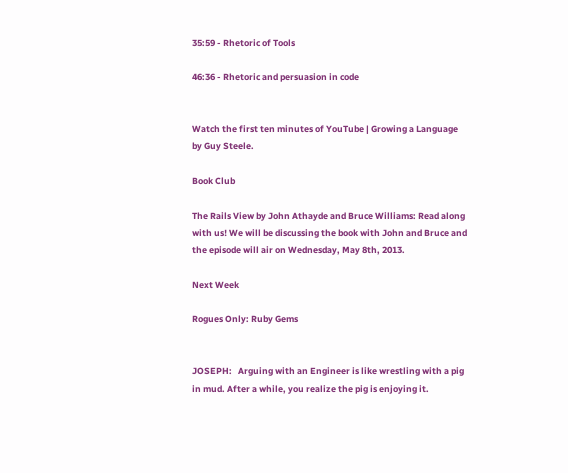35:59 - Rhetoric of Tools

46:36 - Rhetoric and persuasion in code


Watch the first ten minutes of YouTube | Growing a Language by Guy Steele.

Book Club

The Rails View by John Athayde and Bruce Williams: Read along with us! We will be discussing the book with John and Bruce and the episode will air on Wednesday, May 8th, 2013.

Next Week

Rogues Only: Ruby Gems


JOSEPH:   Arguing with an Engineer is like wrestling with a pig in mud. After a while, you realize the pig is enjoying it.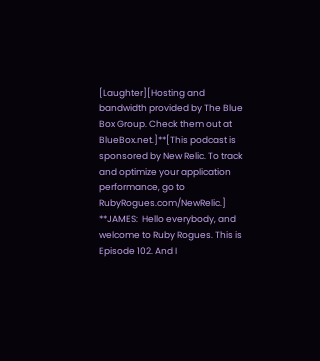[Laughter][Hosting and bandwidth provided by The Blue Box Group. Check them out at BlueBox.net.]**[This podcast is sponsored by New Relic. To track and optimize your application performance, go to RubyRogues.com/NewRelic.]  **JAMES:  Hello everybody, and welcome to Ruby Rogues. This is Episode 102. And I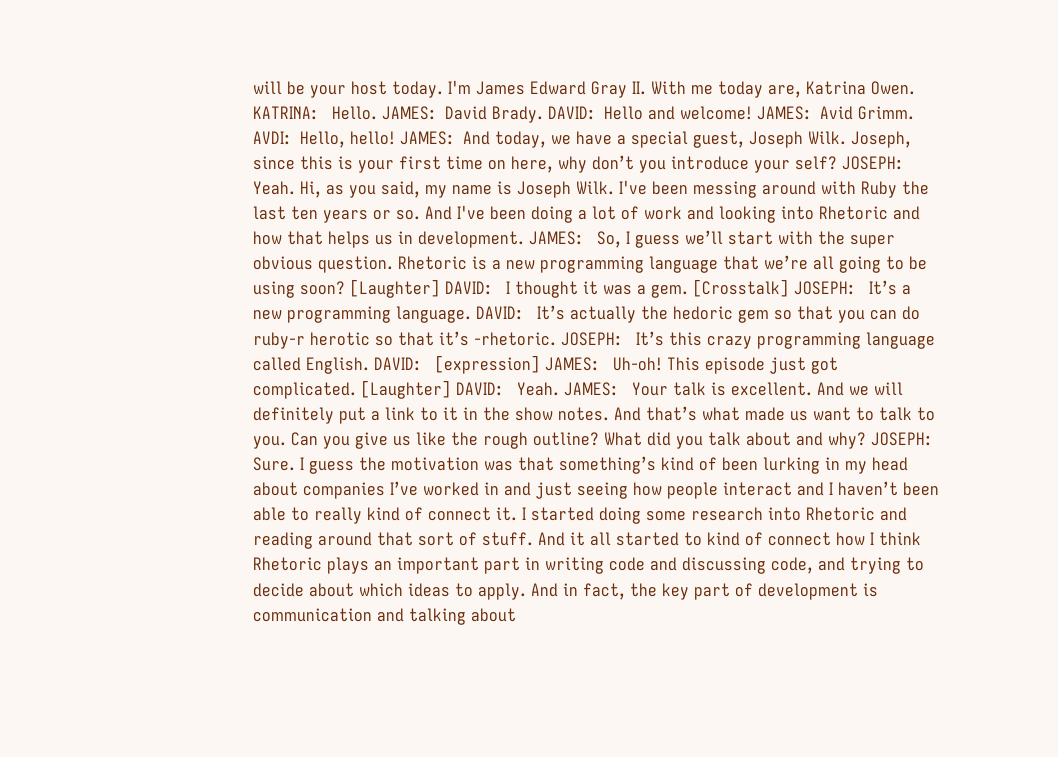will be your host today. I'm James Edward Gray II. With me today are, Katrina Owen. KATRINA:   Hello. JAMES:  David Brady. DAVID:  Hello and welcome! JAMES:  Avid Grimm. AVDI:  Hello, hello! JAMES:  And today, we have a special guest, Joseph Wilk. Joseph, since this is your first time on here, why don’t you introduce your self? JOSEPH:   Yeah. Hi, as you said, my name is Joseph Wilk. I've been messing around with Ruby the last ten years or so. And I've been doing a lot of work and looking into Rhetoric and how that helps us in development. JAMES:   So, I guess we’ll start with the super obvious question. Rhetoric is a new programming language that we’re all going to be using soon? [Laughter] DAVID:   I thought it was a gem. [Crosstalk] JOSEPH:   It’s a new programming language. DAVID:   It’s actually the hedoric gem so that you can do ruby-r herotic so that it’s -rhetoric. JOSEPH:   It’s this crazy programming language called English. DAVID:   [expression] JAMES:   Uh-oh! This episode just got complicated. [Laughter] DAVID:   Yeah. JAMES:   Your talk is excellent. And we will definitely put a link to it in the show notes. And that’s what made us want to talk to you. Can you give us like the rough outline? What did you talk about and why? JOSEPH:   Sure. I guess the motivation was that something’s kind of been lurking in my head about companies I’ve worked in and just seeing how people interact and I haven’t been able to really kind of connect it. I started doing some research into Rhetoric and reading around that sort of stuff. And it all started to kind of connect how I think Rhetoric plays an important part in writing code and discussing code, and trying to decide about which ideas to apply. And in fact, the key part of development is communication and talking about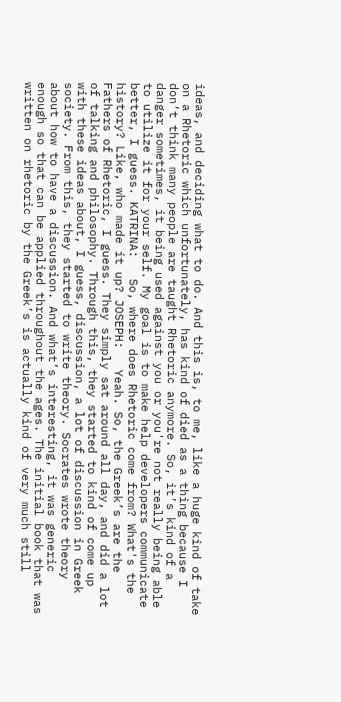ideas, and deciding what to do. And this is, to me, like a huge kind of take on a Rhetoric which unfortunately, has kind of died as a thing because I don’t think many people are taught Rhetoric anymore. So, it’s kind of a danger sometimes, it being used against you or you're not really being able to utilize it for your self. My goal is to make help developers communicate better, I guess. KATRINA:   So, where does Rhetoric come from? What's the history? Like, who made it up? JOSEPH:   Yeah. So, the Greek’s are the Fathers of Rhetoric, I guess. They simply sat around all day, and did a lot of talking and philosophy. Through this, they started to kind of come up with these ideas about, I guess, discussion, a lot of discussion in Greek society. From this, they started to write theory. Socrates wrote theory about how to have a discussion. And what’s interesting, it was generic enough so that can be applied throughout the ages. The initial book that was written on rhetoric by the Greek’s is actually kind of very much still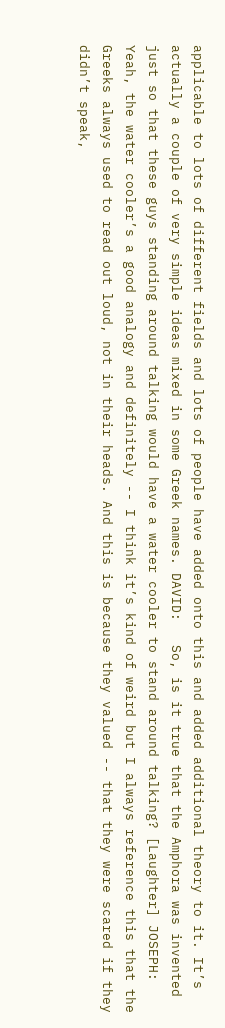applicable to lots of different fields and lots of people have added onto this and added additional theory to it. It’s actually a couple of very simple ideas mixed in some Greek names. DAVID:   So, is it true that the Amphora was invented just so that these guys standing around talking would have a water cooler to stand around talking? [Laughter] JOSEPH:  Yeah, the water cooler’s a good analogy and definitely -- I think it’s kind of weird but I always reference this that the Greeks always used to read out loud, not in their heads. And this is because they valued -- that they were scared if they didn’t speak,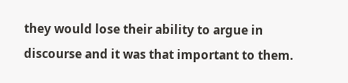they would lose their ability to argue in discourse and it was that important to them.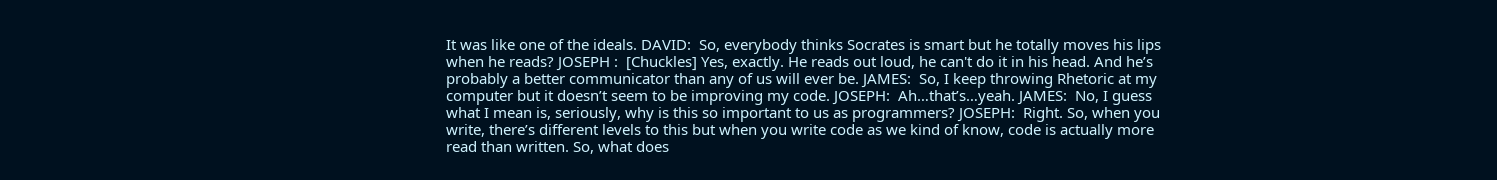It was like one of the ideals. DAVID:  So, everybody thinks Socrates is smart but he totally moves his lips when he reads? JOSEPH :  [Chuckles] Yes, exactly. He reads out loud, he can't do it in his head. And he’s probably a better communicator than any of us will ever be. JAMES:  So, I keep throwing Rhetoric at my computer but it doesn’t seem to be improving my code. JOSEPH:  Ah…that’s…yeah. JAMES:  No, I guess what I mean is, seriously, why is this so important to us as programmers? JOSEPH:  Right. So, when you write, there’s different levels to this but when you write code as we kind of know, code is actually more read than written. So, what does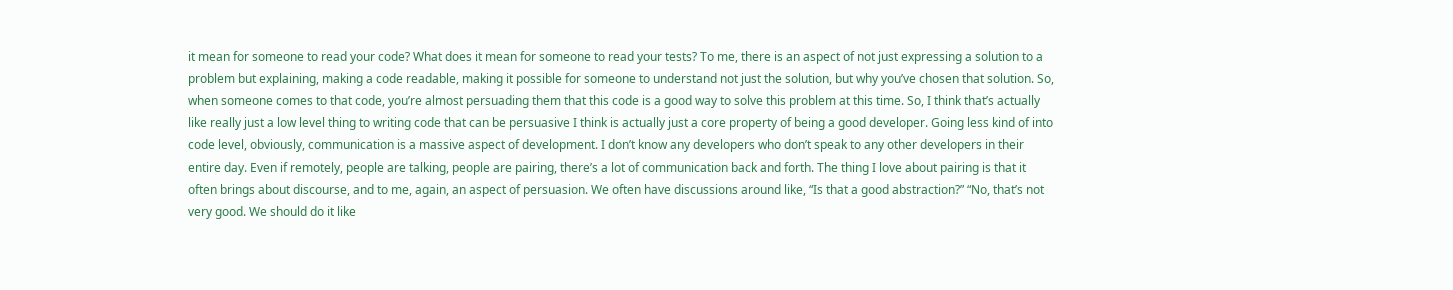it mean for someone to read your code? What does it mean for someone to read your tests? To me, there is an aspect of not just expressing a solution to a problem but explaining, making a code readable, making it possible for someone to understand not just the solution, but why you’ve chosen that solution. So, when someone comes to that code, you’re almost persuading them that this code is a good way to solve this problem at this time. So, I think that’s actually like really just a low level thing to writing code that can be persuasive I think is actually just a core property of being a good developer. Going less kind of into code level, obviously, communication is a massive aspect of development. I don’t know any developers who don’t speak to any other developers in their entire day. Even if remotely, people are talking, people are pairing, there’s a lot of communication back and forth. The thing I love about pairing is that it often brings about discourse, and to me, again, an aspect of persuasion. We often have discussions around like, “Is that a good abstraction?” “No, that’s not very good. We should do it like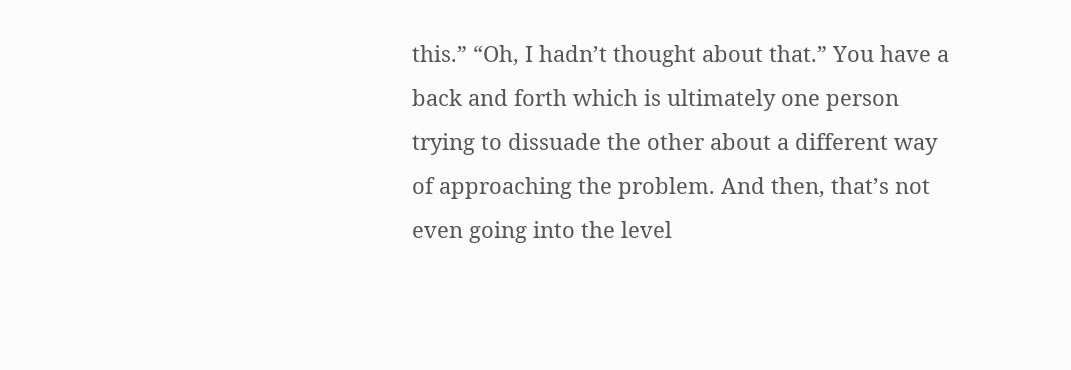this.” “Oh, I hadn’t thought about that.” You have a back and forth which is ultimately one person trying to dissuade the other about a different way of approaching the problem. And then, that’s not even going into the level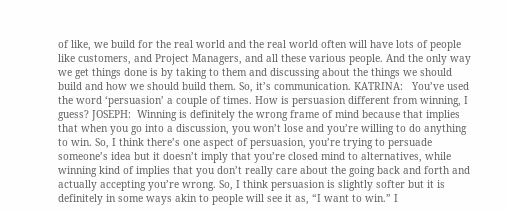of like, we build for the real world and the real world often will have lots of people like customers, and Project Managers, and all these various people. And the only way we get things done is by taking to them and discussing about the things we should build and how we should build them. So, it’s communication. KATRINA:   You’ve used the word ‘persuasion’ a couple of times. How is persuasion different from winning, I guess? JOSEPH:  Winning is definitely the wrong frame of mind because that implies that when you go into a discussion, you won’t lose and you’re willing to do anything to win. So, I think there’s one aspect of persuasion, you’re trying to persuade someone’s idea but it doesn’t imply that you’re closed mind to alternatives, while winning kind of implies that you don’t really care about the going back and forth and actually accepting you’re wrong. So, I think persuasion is slightly softer but it is definitely in some ways akin to people will see it as, “I want to win.” I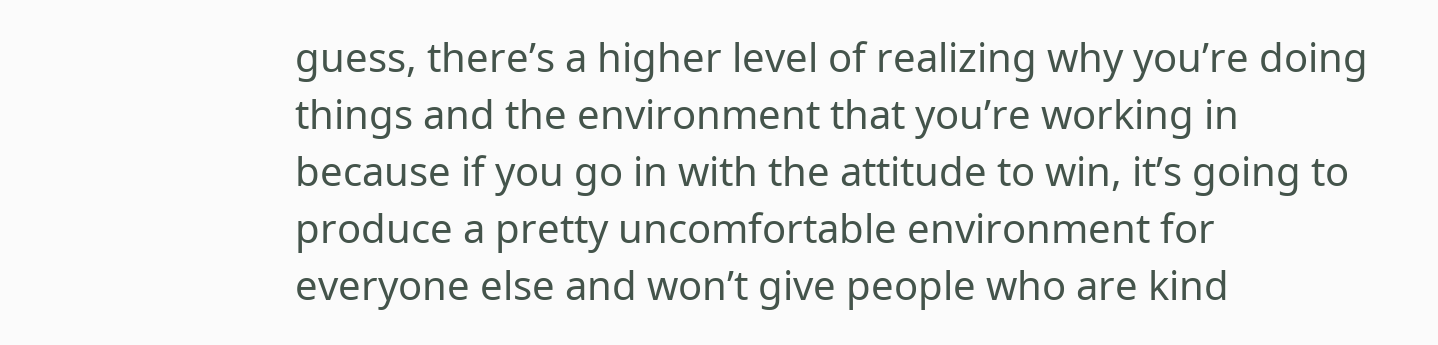guess, there’s a higher level of realizing why you’re doing things and the environment that you’re working in because if you go in with the attitude to win, it’s going to produce a pretty uncomfortable environment for everyone else and won’t give people who are kind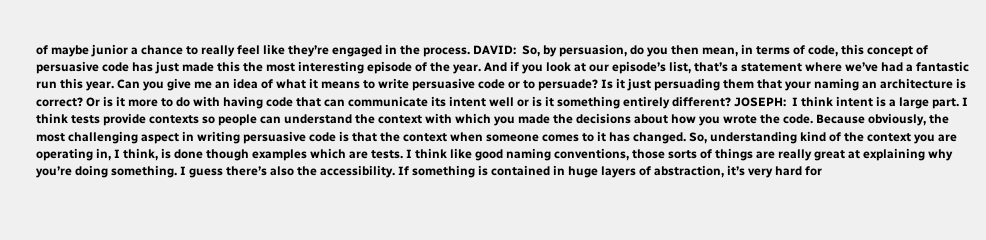of maybe junior a chance to really feel like they’re engaged in the process. DAVID:  So, by persuasion, do you then mean, in terms of code, this concept of persuasive code has just made this the most interesting episode of the year. And if you look at our episode’s list, that’s a statement where we’ve had a fantastic run this year. Can you give me an idea of what it means to write persuasive code or to persuade? Is it just persuading them that your naming an architecture is correct? Or is it more to do with having code that can communicate its intent well or is it something entirely different? JOSEPH:  I think intent is a large part. I think tests provide contexts so people can understand the context with which you made the decisions about how you wrote the code. Because obviously, the most challenging aspect in writing persuasive code is that the context when someone comes to it has changed. So, understanding kind of the context you are operating in, I think, is done though examples which are tests. I think like good naming conventions, those sorts of things are really great at explaining why you’re doing something. I guess there’s also the accessibility. If something is contained in huge layers of abstraction, it’s very hard for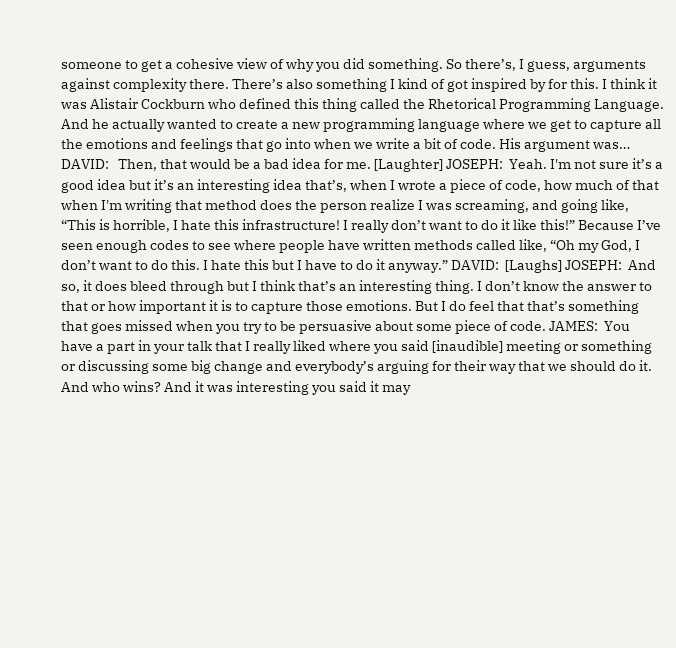someone to get a cohesive view of why you did something. So there’s, I guess, arguments against complexity there. There’s also something I kind of got inspired by for this. I think it was Alistair Cockburn who defined this thing called the Rhetorical Programming Language. And he actually wanted to create a new programming language where we get to capture all the emotions and feelings that go into when we write a bit of code. His argument was… DAVID:   Then, that would be a bad idea for me. [Laughter] JOSEPH:  Yeah. I'm not sure it’s a good idea but it’s an interesting idea that’s, when I wrote a piece of code, how much of that when I'm writing that method does the person realize I was screaming, and going like, “This is horrible, I hate this infrastructure! I really don’t want to do it like this!” Because I’ve seen enough codes to see where people have written methods called like, “Oh my God, I don’t want to do this. I hate this but I have to do it anyway.” DAVID:  [Laughs] JOSEPH:  And so, it does bleed through but I think that’s an interesting thing. I don’t know the answer to that or how important it is to capture those emotions. But I do feel that that’s something that goes missed when you try to be persuasive about some piece of code. JAMES:  You have a part in your talk that I really liked where you said [inaudible] meeting or something or discussing some big change and everybody’s arguing for their way that we should do it. And who wins? And it was interesting you said it may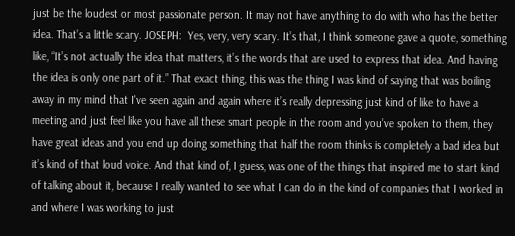just be the loudest or most passionate person. It may not have anything to do with who has the better idea. That’s a little scary. JOSEPH:  Yes, very, very scary. It’s that, I think someone gave a quote, something like, “It’s not actually the idea that matters, it’s the words that are used to express that idea. And having the idea is only one part of it.” That exact thing, this was the thing I was kind of saying that was boiling away in my mind that I've seen again and again where it’s really depressing just kind of like to have a meeting and just feel like you have all these smart people in the room and you’ve spoken to them, they have great ideas and you end up doing something that half the room thinks is completely a bad idea but it’s kind of that loud voice. And that kind of, I guess, was one of the things that inspired me to start kind of talking about it, because I really wanted to see what I can do in the kind of companies that I worked in and where I was working to just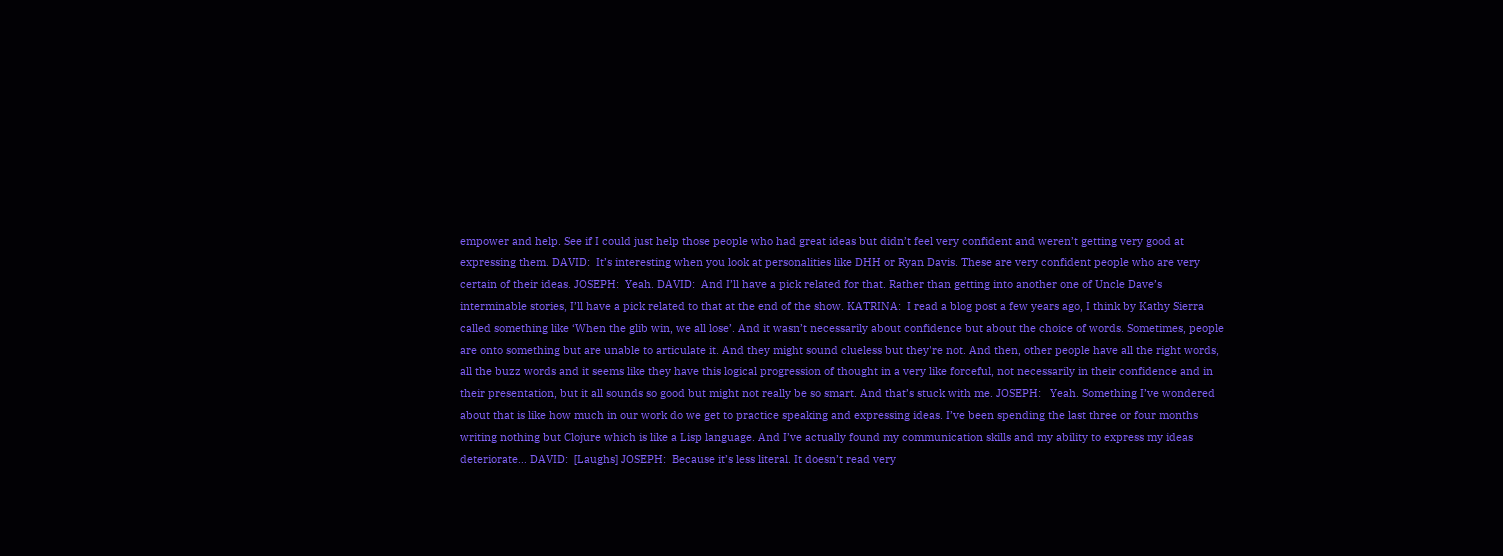empower and help. See if I could just help those people who had great ideas but didn’t feel very confident and weren’t getting very good at expressing them. DAVID:  It’s interesting when you look at personalities like DHH or Ryan Davis. These are very confident people who are very certain of their ideas. JOSEPH:  Yeah. DAVID:  And I’ll have a pick related for that. Rather than getting into another one of Uncle Dave’s interminable stories, I’ll have a pick related to that at the end of the show. KATRINA:  I read a blog post a few years ago, I think by Kathy Sierra called something like ‘When the glib win, we all lose’. And it wasn’t necessarily about confidence but about the choice of words. Sometimes, people are onto something but are unable to articulate it. And they might sound clueless but they're not. And then, other people have all the right words, all the buzz words and it seems like they have this logical progression of thought in a very like forceful, not necessarily in their confidence and in their presentation, but it all sounds so good but might not really be so smart. And that’s stuck with me. JOSEPH:   Yeah. Something I’ve wondered about that is like how much in our work do we get to practice speaking and expressing ideas. I’ve been spending the last three or four months writing nothing but Clojure which is like a Lisp language. And I’ve actually found my communication skills and my ability to express my ideas deteriorate… DAVID:  [Laughs] JOSEPH:  Because it’s less literal. It doesn’t read very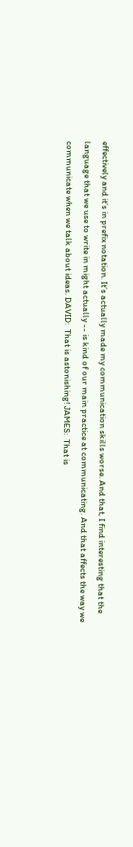effectively and it’s in prefix notation. It’s actually made my communication skills worse. And that, I find interesting that the language that we use to write in might actually -- is kind of our main practice at communicating. And that affects the way we communicate when we talk about ideas. DAVID:  That is astonishing! JAMES:  That is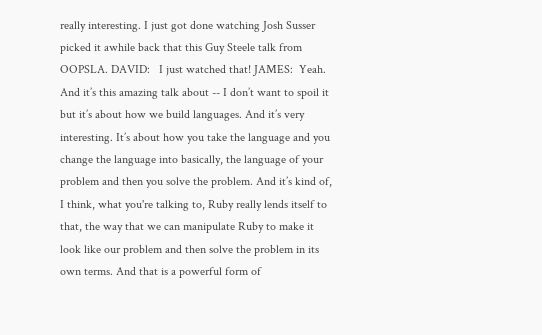really interesting. I just got done watching Josh Susser picked it awhile back that this Guy Steele talk from OOPSLA. DAVID:   I just watched that! JAMES:  Yeah. And it’s this amazing talk about -- I don’t want to spoil it but it’s about how we build languages. And it’s very interesting. It’s about how you take the language and you change the language into basically, the language of your problem and then you solve the problem. And it’s kind of, I think, what you're talking to, Ruby really lends itself to that, the way that we can manipulate Ruby to make it look like our problem and then solve the problem in its own terms. And that is a powerful form of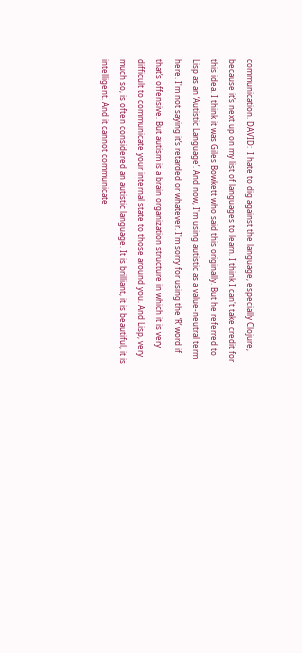communication. DAVID:  I hate to dig against the language, especially Clojure, because it’s next up on my list of languages to learn. I think I can't take credit for this idea. I think it was Giles Bowkett who said this originally. But he referred to Lisp as an ‘Autistic Language’. And now, I'm using autistic as a value-neutral term here. I'm not saying it’s retarded or whatever. I'm sorry for using the ‘R’ word if that’s offensive. But autism is a brain organization structure in which it is very difficult to communicate your internal state to those around you. And Lisp, very much so, is often considered an autistic language. It is brilliant, it is beautiful, it is intelligent. And it cannot communicate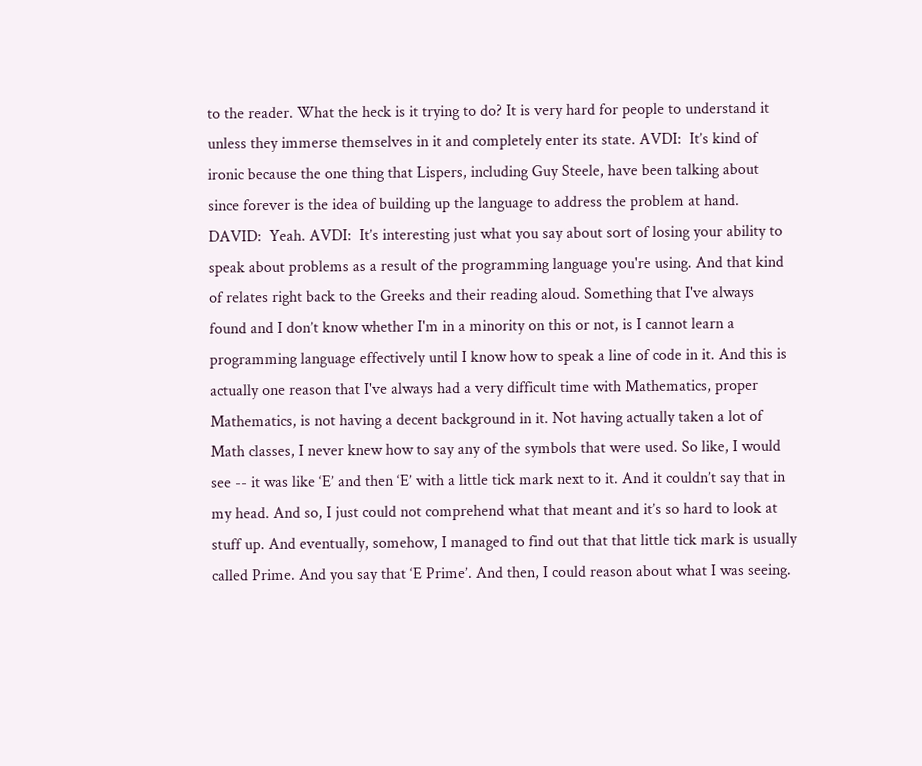to the reader. What the heck is it trying to do? It is very hard for people to understand it unless they immerse themselves in it and completely enter its state. AVDI:  It’s kind of ironic because the one thing that Lispers, including Guy Steele, have been talking about since forever is the idea of building up the language to address the problem at hand. DAVID:  Yeah. AVDI:  It’s interesting just what you say about sort of losing your ability to speak about problems as a result of the programming language you're using. And that kind of relates right back to the Greeks and their reading aloud. Something that I've always found and I don’t know whether I'm in a minority on this or not, is I cannot learn a programming language effectively until I know how to speak a line of code in it. And this is actually one reason that I've always had a very difficult time with Mathematics, proper Mathematics, is not having a decent background in it. Not having actually taken a lot of Math classes, I never knew how to say any of the symbols that were used. So like, I would see -- it was like ‘E’ and then ‘E’ with a little tick mark next to it. And it couldn’t say that in my head. And so, I just could not comprehend what that meant and it’s so hard to look at stuff up. And eventually, somehow, I managed to find out that that little tick mark is usually called Prime. And you say that ‘E Prime’. And then, I could reason about what I was seeing.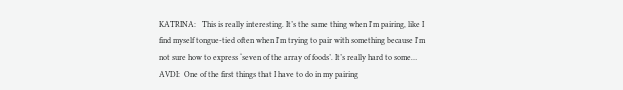KATRINA:   This is really interesting. It’s the same thing when I'm pairing, like I find myself tongue-tied often when I'm trying to pair with something because I'm not sure how to express ‘seven of the array of foods’. It’s really hard to some… AVDI:  One of the first things that I have to do in my pairing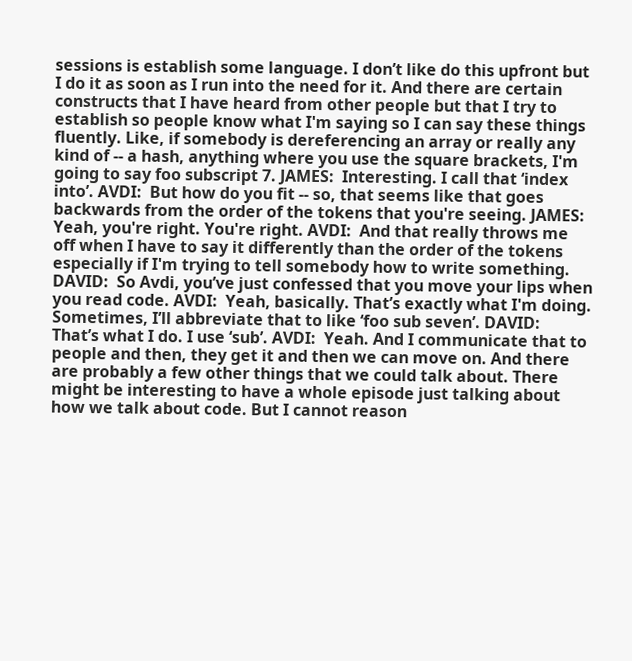sessions is establish some language. I don’t like do this upfront but I do it as soon as I run into the need for it. And there are certain constructs that I have heard from other people but that I try to establish so people know what I'm saying so I can say these things fluently. Like, if somebody is dereferencing an array or really any kind of -- a hash, anything where you use the square brackets, I'm going to say foo subscript 7. JAMES:  Interesting. I call that ‘index into’. AVDI:  But how do you fit -- so, that seems like that goes backwards from the order of the tokens that you're seeing. JAMES:  Yeah, you're right. You're right. AVDI:  And that really throws me off when I have to say it differently than the order of the tokens especially if I'm trying to tell somebody how to write something. DAVID:  So Avdi, you’ve just confessed that you move your lips when you read code. AVDI:  Yeah, basically. That’s exactly what I'm doing. Sometimes, I’ll abbreviate that to like ‘foo sub seven’. DAVID:  That’s what I do. I use ‘sub’. AVDI:  Yeah. And I communicate that to people and then, they get it and then we can move on. And there are probably a few other things that we could talk about. There might be interesting to have a whole episode just talking about how we talk about code. But I cannot reason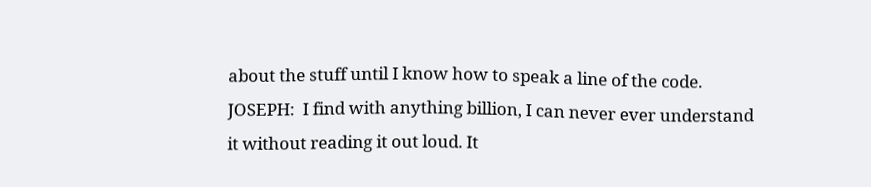about the stuff until I know how to speak a line of the code. JOSEPH:  I find with anything billion, I can never ever understand it without reading it out loud. It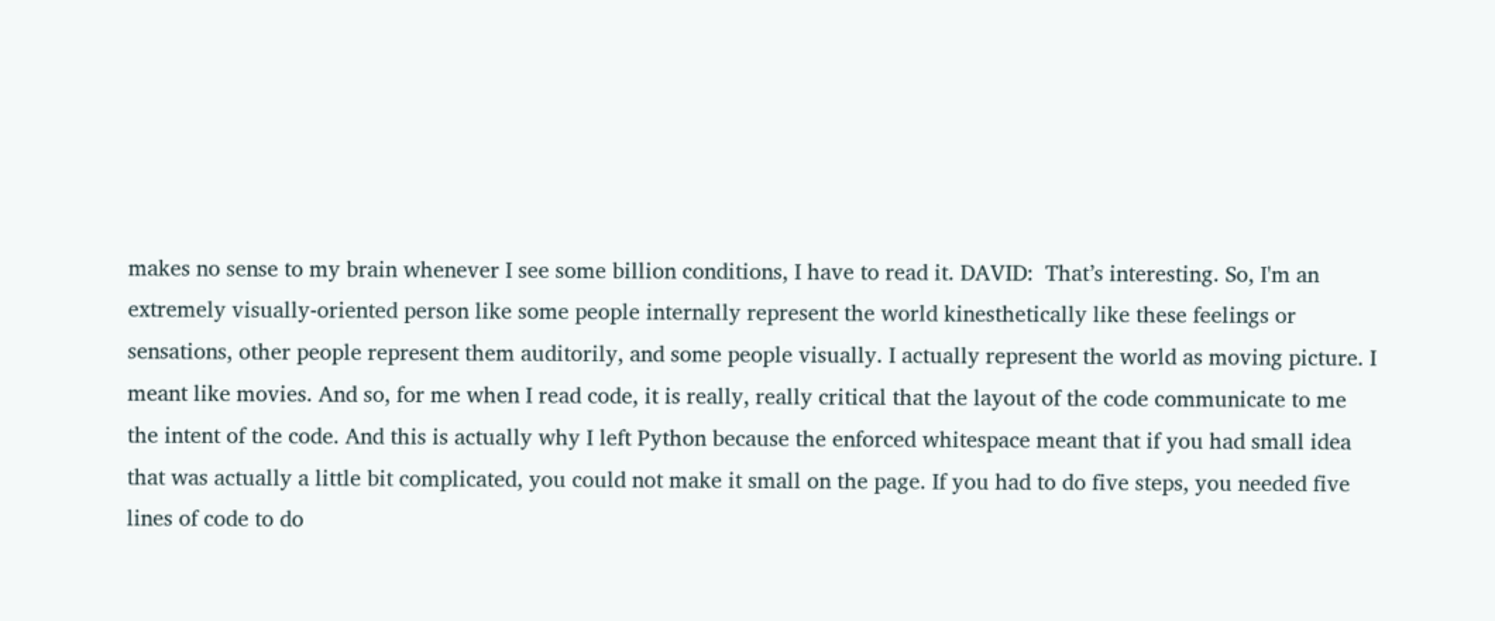makes no sense to my brain whenever I see some billion conditions, I have to read it. DAVID:  That’s interesting. So, I'm an extremely visually-oriented person like some people internally represent the world kinesthetically like these feelings or sensations, other people represent them auditorily, and some people visually. I actually represent the world as moving picture. I meant like movies. And so, for me when I read code, it is really, really critical that the layout of the code communicate to me the intent of the code. And this is actually why I left Python because the enforced whitespace meant that if you had small idea that was actually a little bit complicated, you could not make it small on the page. If you had to do five steps, you needed five lines of code to do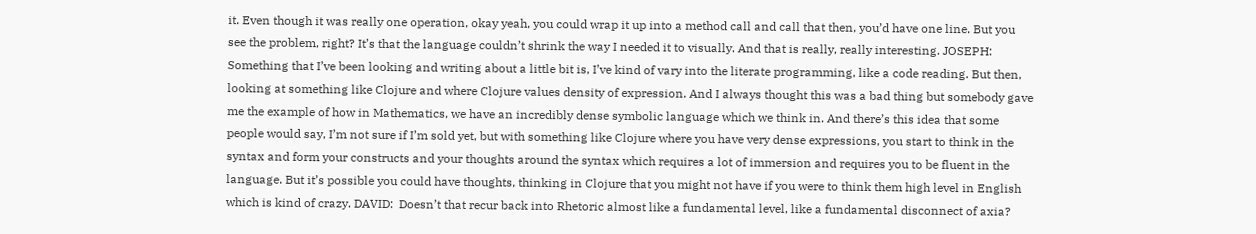it. Even though it was really one operation, okay yeah, you could wrap it up into a method call and call that then, you’d have one line. But you see the problem, right? It’s that the language couldn’t shrink the way I needed it to visually. And that is really, really interesting. JOSEPH:  Something that I’ve been looking and writing about a little bit is, I’ve kind of vary into the literate programming, like a code reading. But then, looking at something like Clojure and where Clojure values density of expression. And I always thought this was a bad thing but somebody gave me the example of how in Mathematics, we have an incredibly dense symbolic language which we think in. And there’s this idea that some people would say, I’m not sure if I’m sold yet, but with something like Clojure where you have very dense expressions, you start to think in the syntax and form your constructs and your thoughts around the syntax which requires a lot of immersion and requires you to be fluent in the language. But it’s possible you could have thoughts, thinking in Clojure that you might not have if you were to think them high level in English which is kind of crazy. DAVID:  Doesn’t that recur back into Rhetoric almost like a fundamental level, like a fundamental disconnect of axia?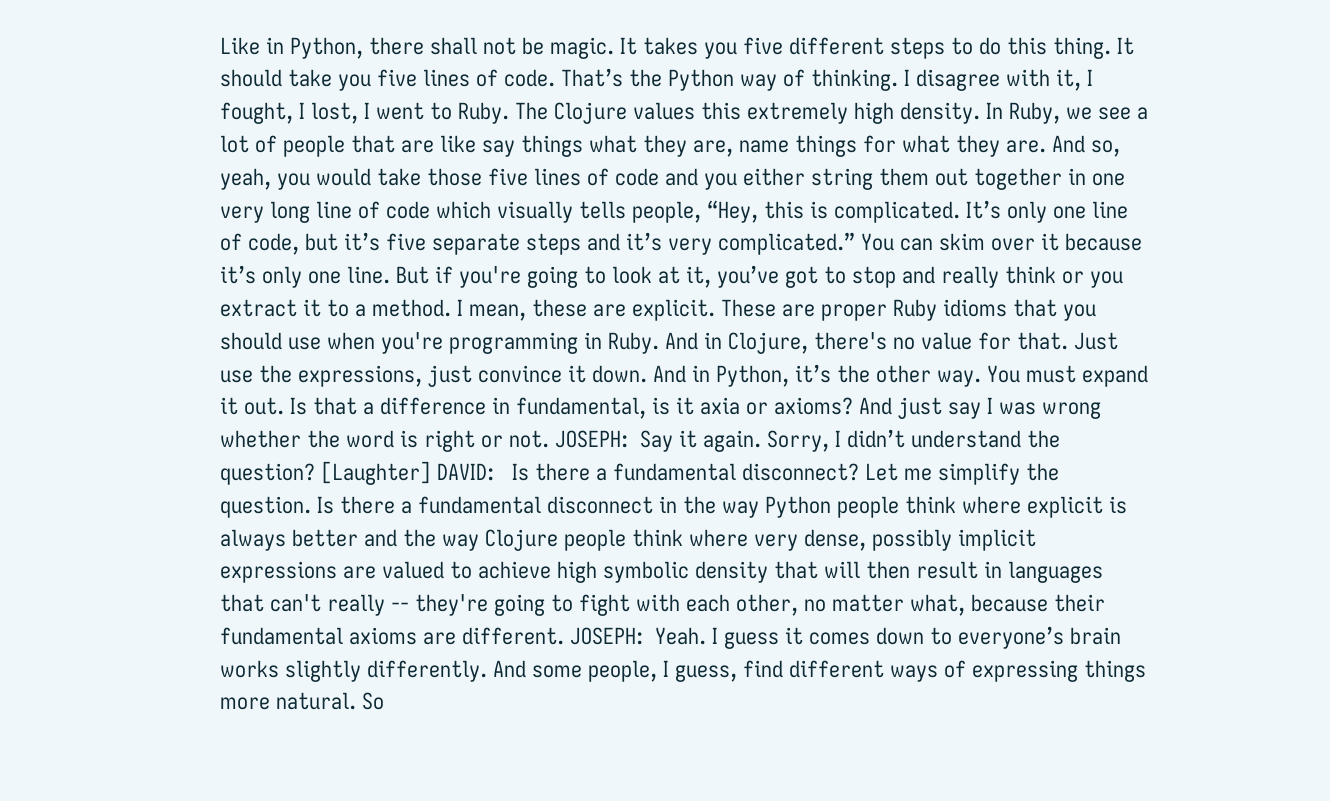Like in Python, there shall not be magic. It takes you five different steps to do this thing. It should take you five lines of code. That’s the Python way of thinking. I disagree with it, I fought, I lost, I went to Ruby. The Clojure values this extremely high density. In Ruby, we see a lot of people that are like say things what they are, name things for what they are. And so, yeah, you would take those five lines of code and you either string them out together in one very long line of code which visually tells people, “Hey, this is complicated. It’s only one line of code, but it’s five separate steps and it’s very complicated.” You can skim over it because it’s only one line. But if you're going to look at it, you’ve got to stop and really think or you extract it to a method. I mean, these are explicit. These are proper Ruby idioms that you should use when you're programming in Ruby. And in Clojure, there's no value for that. Just use the expressions, just convince it down. And in Python, it’s the other way. You must expand it out. Is that a difference in fundamental, is it axia or axioms? And just say I was wrong whether the word is right or not. JOSEPH:  Say it again. Sorry, I didn’t understand the question? [Laughter] DAVID:   Is there a fundamental disconnect? Let me simplify the question. Is there a fundamental disconnect in the way Python people think where explicit is always better and the way Clojure people think where very dense, possibly implicit expressions are valued to achieve high symbolic density that will then result in languages that can't really -- they're going to fight with each other, no matter what, because their fundamental axioms are different. JOSEPH:  Yeah. I guess it comes down to everyone’s brain works slightly differently. And some people, I guess, find different ways of expressing things more natural. So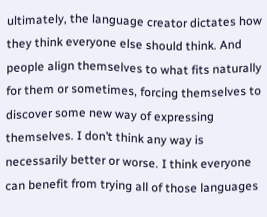ultimately, the language creator dictates how they think everyone else should think. And people align themselves to what fits naturally for them or sometimes, forcing themselves to discover some new way of expressing themselves. I don’t think any way is necessarily better or worse. I think everyone can benefit from trying all of those languages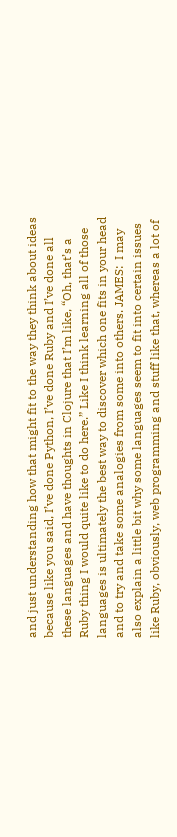and just understanding how that might fit to the way they think about ideas because like you said, I’ve done Python, I’ve done Ruby and I’ve done all these languages and have thoughts in Clojure that I’m like, “Oh, that’s a Ruby thing I would quite like to do here.” Like I think learning all of those languages is ultimately the best way to discover which one fits in your head and to try and take some analogies from some into others. JAMES:  I may also explain a little bit why some languages seem to fit into certain issues like Ruby, obviously, web programming and stuff like that, whereas a lot of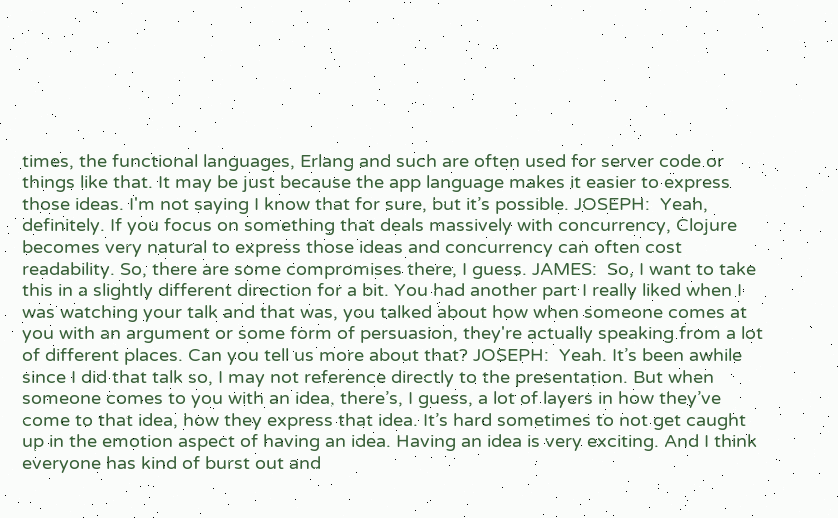times, the functional languages, Erlang and such are often used for server code or things like that. It may be just because the app language makes it easier to express those ideas. I'm not saying I know that for sure, but it’s possible. JOSEPH:  Yeah, definitely. If you focus on something that deals massively with concurrency, Clojure becomes very natural to express those ideas and concurrency can often cost readability. So, there are some compromises there, I guess. JAMES:  So, I want to take this in a slightly different direction for a bit. You had another part I really liked when I was watching your talk and that was, you talked about how when someone comes at you with an argument or some form of persuasion, they're actually speaking from a lot of different places. Can you tell us more about that? JOSEPH:  Yeah. It’s been awhile since I did that talk so, I may not reference directly to the presentation. But when someone comes to you with an idea, there’s, I guess, a lot of layers in how they’ve come to that idea, how they express that idea. It’s hard sometimes to not get caught up in the emotion aspect of having an idea. Having an idea is very exciting. And I think everyone has kind of burst out and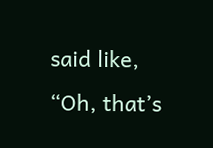said like, “Oh, that’s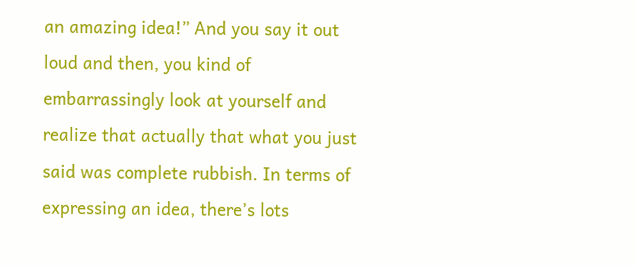an amazing idea!” And you say it out loud and then, you kind of embarrassingly look at yourself and realize that actually that what you just said was complete rubbish. In terms of expressing an idea, there’s lots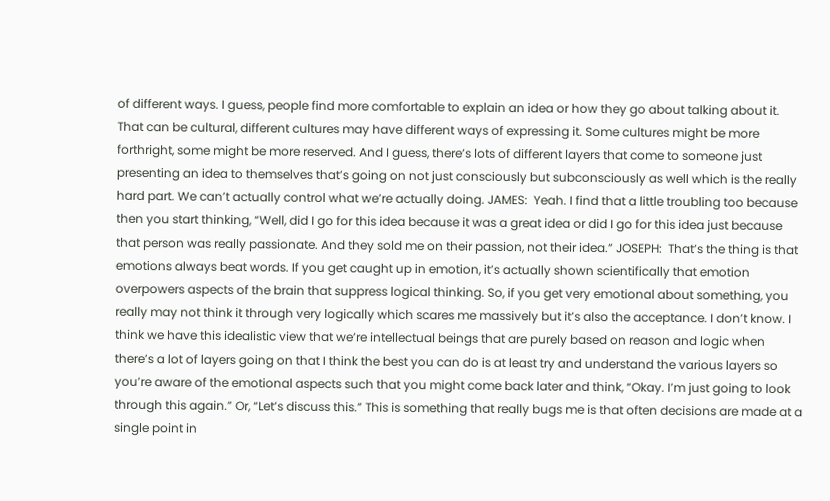of different ways. I guess, people find more comfortable to explain an idea or how they go about talking about it. That can be cultural, different cultures may have different ways of expressing it. Some cultures might be more forthright, some might be more reserved. And I guess, there’s lots of different layers that come to someone just presenting an idea to themselves that’s going on not just consciously but subconsciously as well which is the really hard part. We can’t actually control what we’re actually doing. JAMES:  Yeah. I find that a little troubling too because then you start thinking, “Well, did I go for this idea because it was a great idea or did I go for this idea just because that person was really passionate. And they sold me on their passion, not their idea.” JOSEPH:  That’s the thing is that emotions always beat words. If you get caught up in emotion, it’s actually shown scientifically that emotion overpowers aspects of the brain that suppress logical thinking. So, if you get very emotional about something, you really may not think it through very logically which scares me massively but it’s also the acceptance. I don’t know. I think we have this idealistic view that we’re intellectual beings that are purely based on reason and logic when there’s a lot of layers going on that I think the best you can do is at least try and understand the various layers so you’re aware of the emotional aspects such that you might come back later and think, “Okay. I’m just going to look through this again.” Or, “Let’s discuss this.” This is something that really bugs me is that often decisions are made at a single point in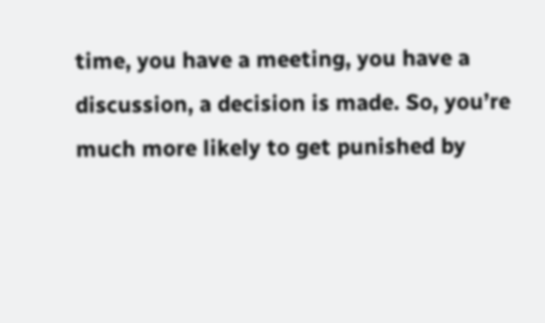time, you have a meeting, you have a discussion, a decision is made. So, you’re much more likely to get punished by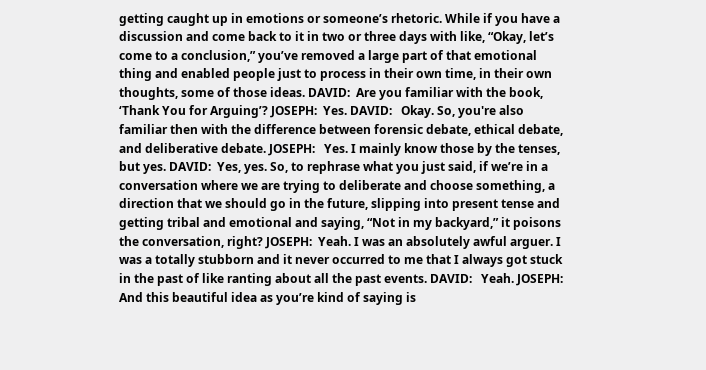getting caught up in emotions or someone’s rhetoric. While if you have a discussion and come back to it in two or three days with like, “Okay, let’s come to a conclusion,” you’ve removed a large part of that emotional thing and enabled people just to process in their own time, in their own thoughts, some of those ideas. DAVID:  Are you familiar with the book, ‘Thank You for Arguing’? JOSEPH:  Yes. DAVID:   Okay. So, you're also familiar then with the difference between forensic debate, ethical debate, and deliberative debate. JOSEPH:   Yes. I mainly know those by the tenses, but yes. DAVID:  Yes, yes. So, to rephrase what you just said, if we’re in a conversation where we are trying to deliberate and choose something, a direction that we should go in the future, slipping into present tense and getting tribal and emotional and saying, “Not in my backyard,” it poisons the conversation, right? JOSEPH:  Yeah. I was an absolutely awful arguer. I was a totally stubborn and it never occurred to me that I always got stuck in the past of like ranting about all the past events. DAVID:   Yeah. JOSEPH:   And this beautiful idea as you’re kind of saying is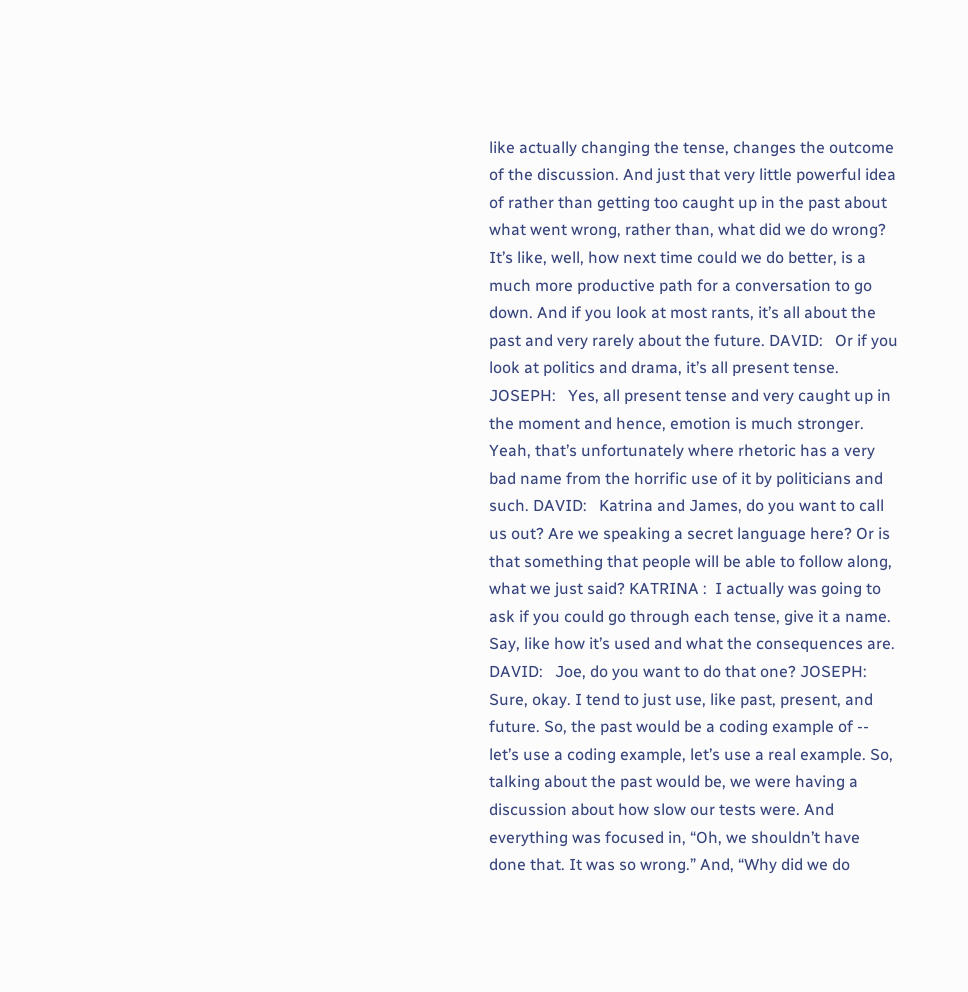like actually changing the tense, changes the outcome of the discussion. And just that very little powerful idea of rather than getting too caught up in the past about what went wrong, rather than, what did we do wrong? It’s like, well, how next time could we do better, is a much more productive path for a conversation to go down. And if you look at most rants, it’s all about the past and very rarely about the future. DAVID:   Or if you look at politics and drama, it’s all present tense. JOSEPH:   Yes, all present tense and very caught up in the moment and hence, emotion is much stronger. Yeah, that’s unfortunately where rhetoric has a very bad name from the horrific use of it by politicians and such. DAVID:   Katrina and James, do you want to call us out? Are we speaking a secret language here? Or is that something that people will be able to follow along, what we just said? KATRINA :  I actually was going to ask if you could go through each tense, give it a name. Say, like how it’s used and what the consequences are. DAVID:   Joe, do you want to do that one? JOSEPH:   Sure, okay. I tend to just use, like past, present, and future. So, the past would be a coding example of -- let’s use a coding example, let’s use a real example. So, talking about the past would be, we were having a discussion about how slow our tests were. And everything was focused in, “Oh, we shouldn’t have done that. It was so wrong.” And, “Why did we do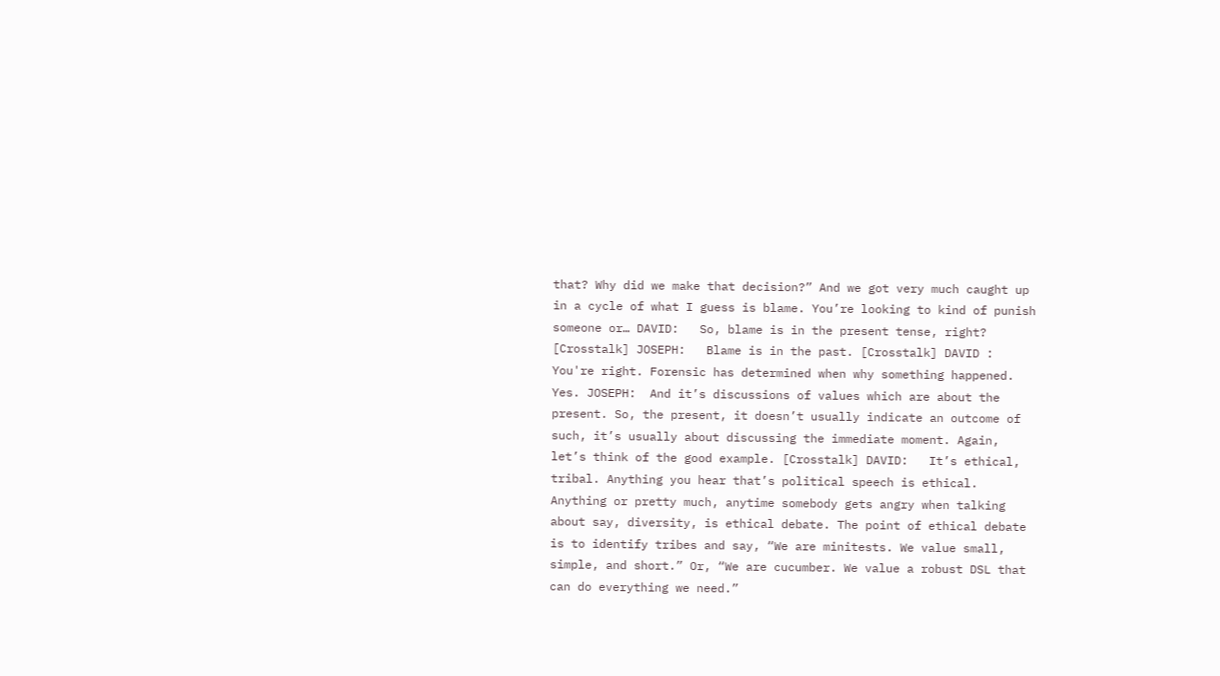that? Why did we make that decision?” And we got very much caught up in a cycle of what I guess is blame. You’re looking to kind of punish someone or… DAVID:   So, blame is in the present tense, right? [Crosstalk] JOSEPH:   Blame is in the past. [Crosstalk] DAVID :  You're right. Forensic has determined when why something happened. Yes. JOSEPH:  And it’s discussions of values which are about the present. So, the present, it doesn’t usually indicate an outcome of such, it’s usually about discussing the immediate moment. Again, let’s think of the good example. [Crosstalk] DAVID:   It’s ethical, tribal. Anything you hear that’s political speech is ethical. Anything or pretty much, anytime somebody gets angry when talking about say, diversity, is ethical debate. The point of ethical debate is to identify tribes and say, “We are minitests. We value small, simple, and short.” Or, “We are cucumber. We value a robust DSL that can do everything we need.”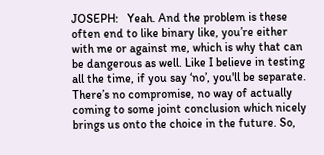JOSEPH:   Yeah. And the problem is these often end to like binary like, you’re either with me or against me, which is why that can be dangerous as well. Like I believe in testing all the time, if you say ‘no’, you'll be separate. There’s no compromise, no way of actually coming to some joint conclusion which nicely brings us onto the choice in the future. So,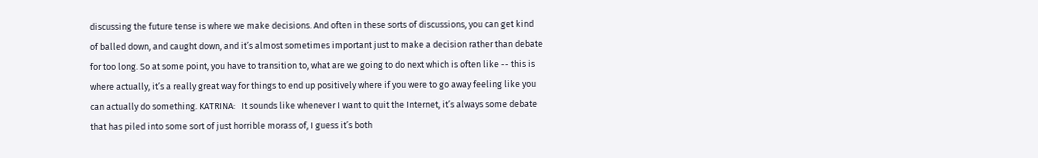discussing the future tense is where we make decisions. And often in these sorts of discussions, you can get kind of balled down, and caught down, and it’s almost sometimes important just to make a decision rather than debate for too long. So at some point, you have to transition to, what are we going to do next which is often like -- this is where actually, it’s a really great way for things to end up positively where if you were to go away feeling like you can actually do something. KATRINA:   It sounds like whenever I want to quit the Internet, it’s always some debate that has piled into some sort of just horrible morass of, I guess it’s both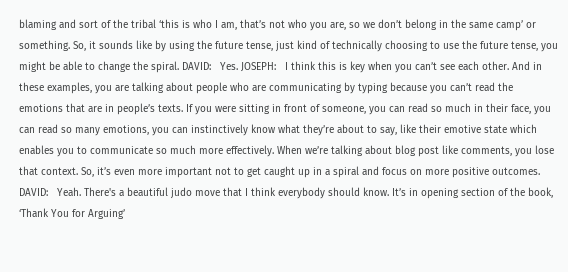blaming and sort of the tribal ‘this is who I am, that’s not who you are, so we don’t belong in the same camp’ or something. So, it sounds like by using the future tense, just kind of technically choosing to use the future tense, you might be able to change the spiral. DAVID:   Yes. JOSEPH:   I think this is key when you can’t see each other. And in these examples, you are talking about people who are communicating by typing because you can’t read the emotions that are in people’s texts. If you were sitting in front of someone, you can read so much in their face, you can read so many emotions, you can instinctively know what they’re about to say, like their emotive state which enables you to communicate so much more effectively. When we’re talking about blog post like comments, you lose that context. So, it’s even more important not to get caught up in a spiral and focus on more positive outcomes. DAVID:   Yeah. There's a beautiful judo move that I think everybody should know. It’s in opening section of the book, ‘Thank You for Arguing’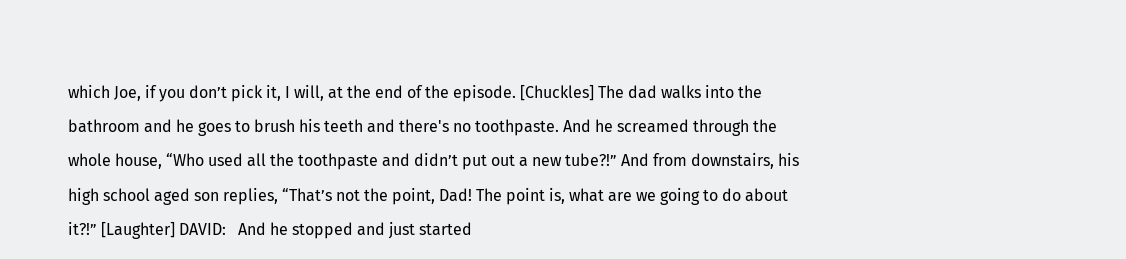which Joe, if you don’t pick it, I will, at the end of the episode. [Chuckles] The dad walks into the bathroom and he goes to brush his teeth and there's no toothpaste. And he screamed through the whole house, “Who used all the toothpaste and didn’t put out a new tube?!” And from downstairs, his high school aged son replies, “That’s not the point, Dad! The point is, what are we going to do about it?!” [Laughter] DAVID:   And he stopped and just started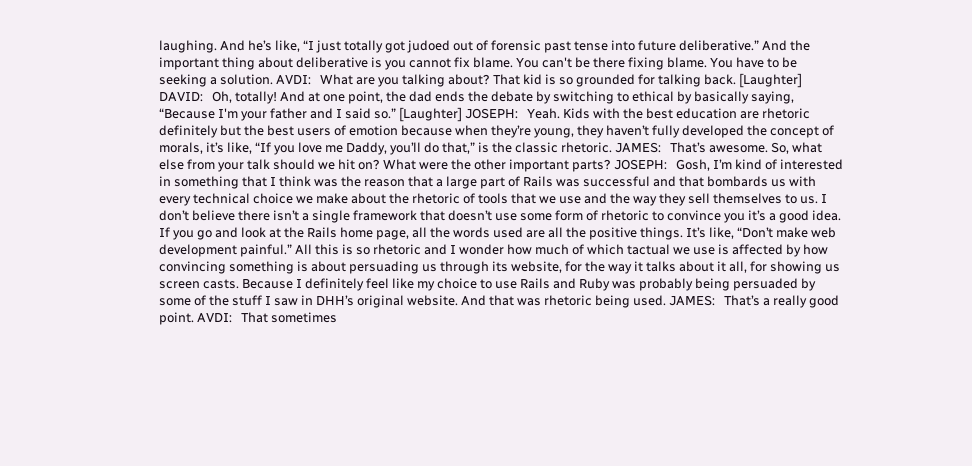laughing. And he’s like, “I just totally got judoed out of forensic past tense into future deliberative.” And the important thing about deliberative is you cannot fix blame. You can't be there fixing blame. You have to be seeking a solution. AVDI:   What are you talking about? That kid is so grounded for talking back. [Laughter] DAVID:   Oh, totally! And at one point, the dad ends the debate by switching to ethical by basically saying, “Because I'm your father and I said so.” [Laughter] JOSEPH:   Yeah. Kids with the best education are rhetoric definitely but the best users of emotion because when they’re young, they haven’t fully developed the concept of morals, it’s like, “If you love me Daddy, you’ll do that,” is the classic rhetoric. JAMES:   That’s awesome. So, what else from your talk should we hit on? What were the other important parts? JOSEPH:   Gosh, I’m kind of interested in something that I think was the reason that a large part of Rails was successful and that bombards us with every technical choice we make about the rhetoric of tools that we use and the way they sell themselves to us. I don’t believe there isn’t a single framework that doesn’t use some form of rhetoric to convince you it’s a good idea. If you go and look at the Rails home page, all the words used are all the positive things. It’s like, “Don’t make web development painful.” All this is so rhetoric and I wonder how much of which tactual we use is affected by how convincing something is about persuading us through its website, for the way it talks about it all, for showing us screen casts. Because I definitely feel like my choice to use Rails and Ruby was probably being persuaded by some of the stuff I saw in DHH’s original website. And that was rhetoric being used. JAMES:   That’s a really good point. AVDI:   That sometimes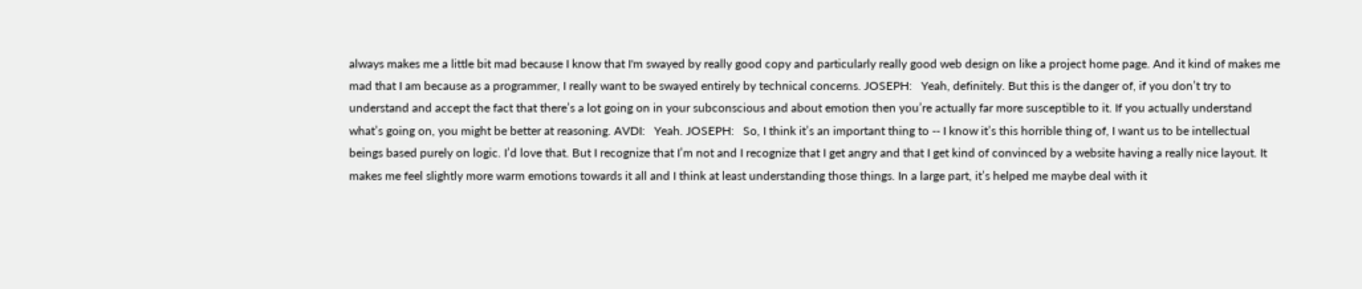always makes me a little bit mad because I know that I'm swayed by really good copy and particularly really good web design on like a project home page. And it kind of makes me mad that I am because as a programmer, I really want to be swayed entirely by technical concerns. JOSEPH:   Yeah, definitely. But this is the danger of, if you don’t try to understand and accept the fact that there’s a lot going on in your subconscious and about emotion then you’re actually far more susceptible to it. If you actually understand what’s going on, you might be better at reasoning. AVDI:   Yeah. JOSEPH:   So, I think it’s an important thing to -- I know it’s this horrible thing of, I want us to be intellectual beings based purely on logic. I’d love that. But I recognize that I’m not and I recognize that I get angry and that I get kind of convinced by a website having a really nice layout. It makes me feel slightly more warm emotions towards it all and I think at least understanding those things. In a large part, it’s helped me maybe deal with it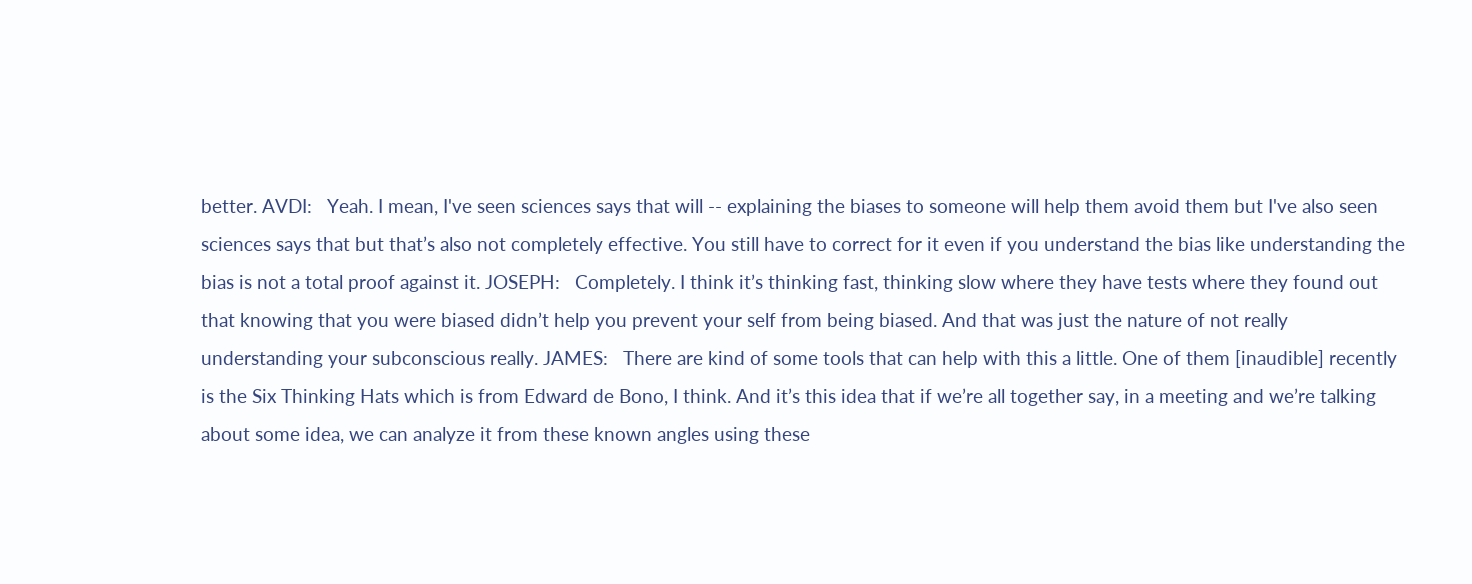better. AVDI:   Yeah. I mean, I've seen sciences says that will -- explaining the biases to someone will help them avoid them but I've also seen sciences says that but that’s also not completely effective. You still have to correct for it even if you understand the bias like understanding the bias is not a total proof against it. JOSEPH:   Completely. I think it’s thinking fast, thinking slow where they have tests where they found out that knowing that you were biased didn’t help you prevent your self from being biased. And that was just the nature of not really understanding your subconscious really. JAMES:   There are kind of some tools that can help with this a little. One of them [inaudible] recently is the Six Thinking Hats which is from Edward de Bono, I think. And it’s this idea that if we’re all together say, in a meeting and we’re talking about some idea, we can analyze it from these known angles using these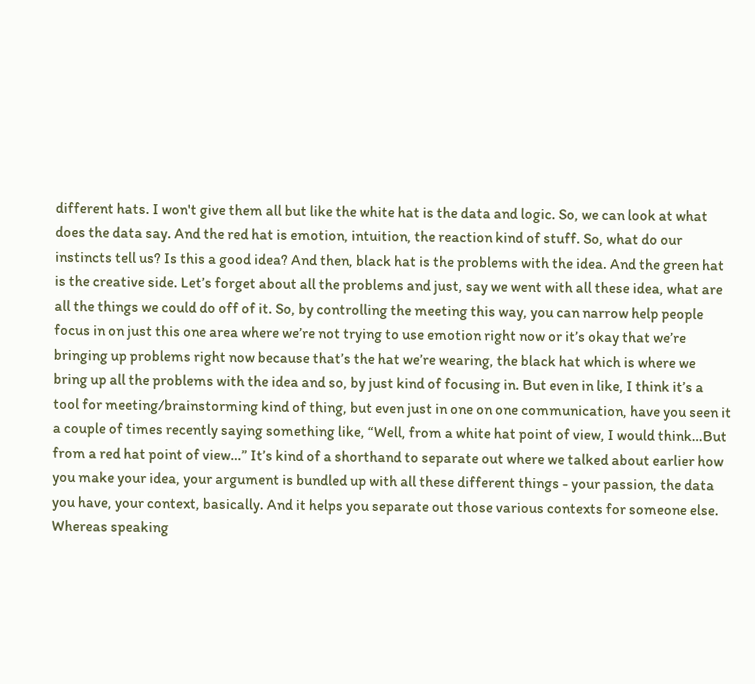different hats. I won't give them all but like the white hat is the data and logic. So, we can look at what does the data say. And the red hat is emotion, intuition, the reaction kind of stuff. So, what do our instincts tell us? Is this a good idea? And then, black hat is the problems with the idea. And the green hat is the creative side. Let’s forget about all the problems and just, say we went with all these idea, what are all the things we could do off of it. So, by controlling the meeting this way, you can narrow help people focus in on just this one area where we’re not trying to use emotion right now or it’s okay that we’re bringing up problems right now because that’s the hat we’re wearing, the black hat which is where we bring up all the problems with the idea and so, by just kind of focusing in. But even in like, I think it’s a tool for meeting/brainstorming kind of thing, but even just in one on one communication, have you seen it a couple of times recently saying something like, “Well, from a white hat point of view, I would think…But from a red hat point of view…” It’s kind of a shorthand to separate out where we talked about earlier how you make your idea, your argument is bundled up with all these different things - your passion, the data you have, your context, basically. And it helps you separate out those various contexts for someone else. Whereas speaking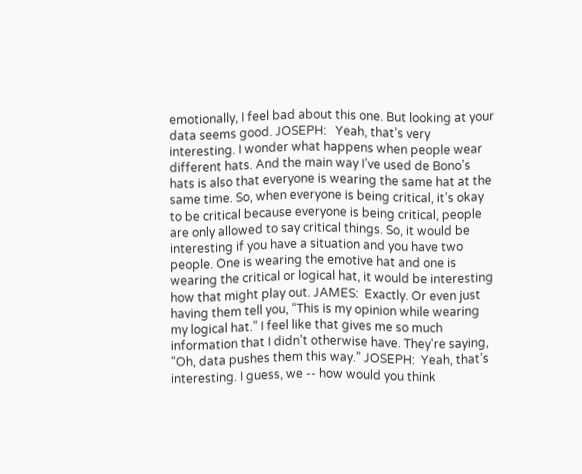emotionally, I feel bad about this one. But looking at your data seems good. JOSEPH:   Yeah, that’s very interesting. I wonder what happens when people wear different hats. And the main way I’ve used de Bono’s hats is also that everyone is wearing the same hat at the same time. So, when everyone is being critical, it’s okay to be critical because everyone is being critical, people are only allowed to say critical things. So, it would be interesting if you have a situation and you have two people. One is wearing the emotive hat and one is wearing the critical or logical hat, it would be interesting how that might play out. JAMES:  Exactly. Or even just having them tell you, “This is my opinion while wearing my logical hat.” I feel like that gives me so much information that I didn’t otherwise have. They're saying, “Oh, data pushes them this way.” JOSEPH:  Yeah, that’s interesting. I guess, we -- how would you think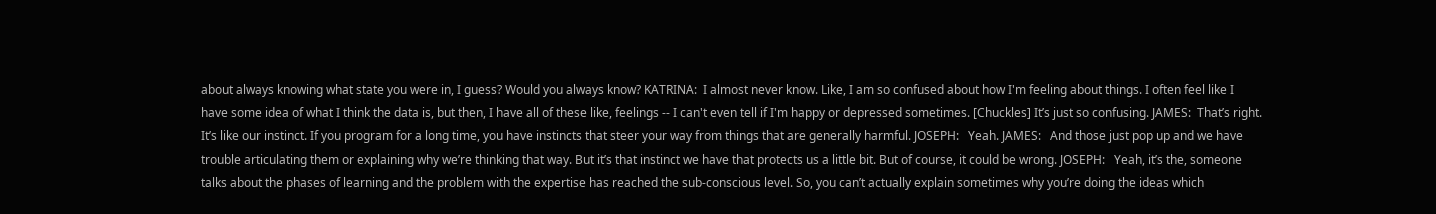about always knowing what state you were in, I guess? Would you always know? KATRINA:  I almost never know. Like, I am so confused about how I'm feeling about things. I often feel like I have some idea of what I think the data is, but then, I have all of these like, feelings -- I can't even tell if I'm happy or depressed sometimes. [Chuckles] It’s just so confusing. JAMES:  That’s right. It’s like our instinct. If you program for a long time, you have instincts that steer your way from things that are generally harmful. JOSEPH:   Yeah. JAMES:   And those just pop up and we have trouble articulating them or explaining why we’re thinking that way. But it’s that instinct we have that protects us a little bit. But of course, it could be wrong. JOSEPH:   Yeah, it’s the, someone talks about the phases of learning and the problem with the expertise has reached the sub-conscious level. So, you can’t actually explain sometimes why you’re doing the ideas which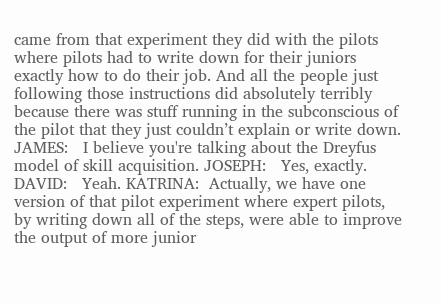came from that experiment they did with the pilots where pilots had to write down for their juniors exactly how to do their job. And all the people just following those instructions did absolutely terribly because there was stuff running in the subconscious of the pilot that they just couldn’t explain or write down. JAMES:   I believe you're talking about the Dreyfus model of skill acquisition. JOSEPH:   Yes, exactly. DAVID:   Yeah. KATRINA:  Actually, we have one version of that pilot experiment where expert pilots, by writing down all of the steps, were able to improve the output of more junior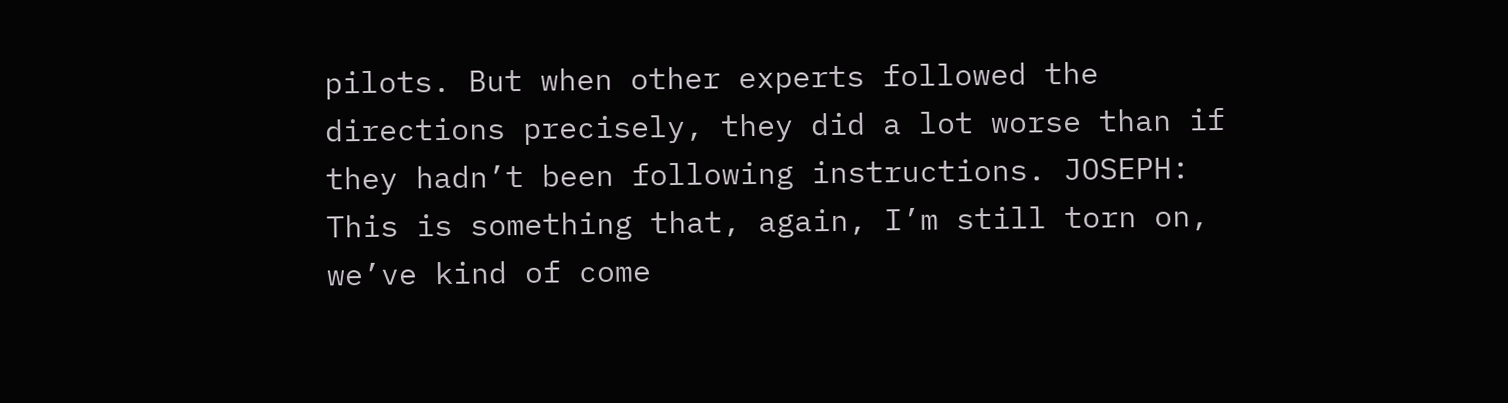pilots. But when other experts followed the directions precisely, they did a lot worse than if they hadn’t been following instructions. JOSEPH:   This is something that, again, I’m still torn on, we’ve kind of come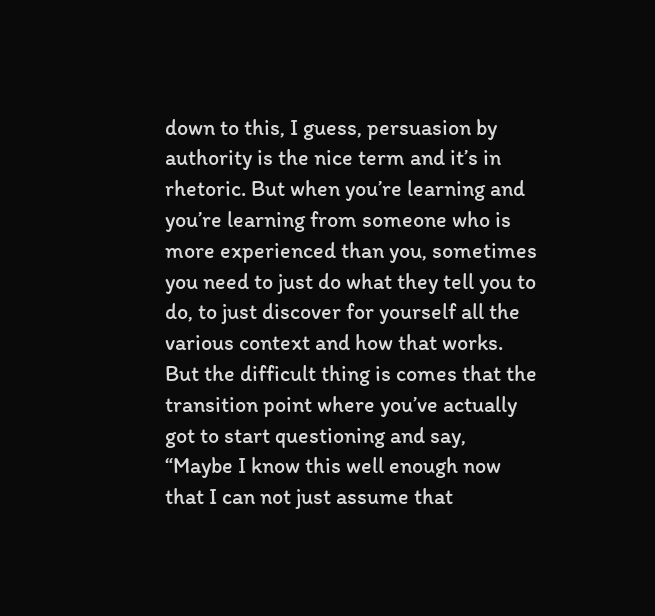down to this, I guess, persuasion by authority is the nice term and it’s in rhetoric. But when you’re learning and you’re learning from someone who is more experienced than you, sometimes you need to just do what they tell you to do, to just discover for yourself all the various context and how that works. But the difficult thing is comes that the transition point where you’ve actually got to start questioning and say, “Maybe I know this well enough now that I can not just assume that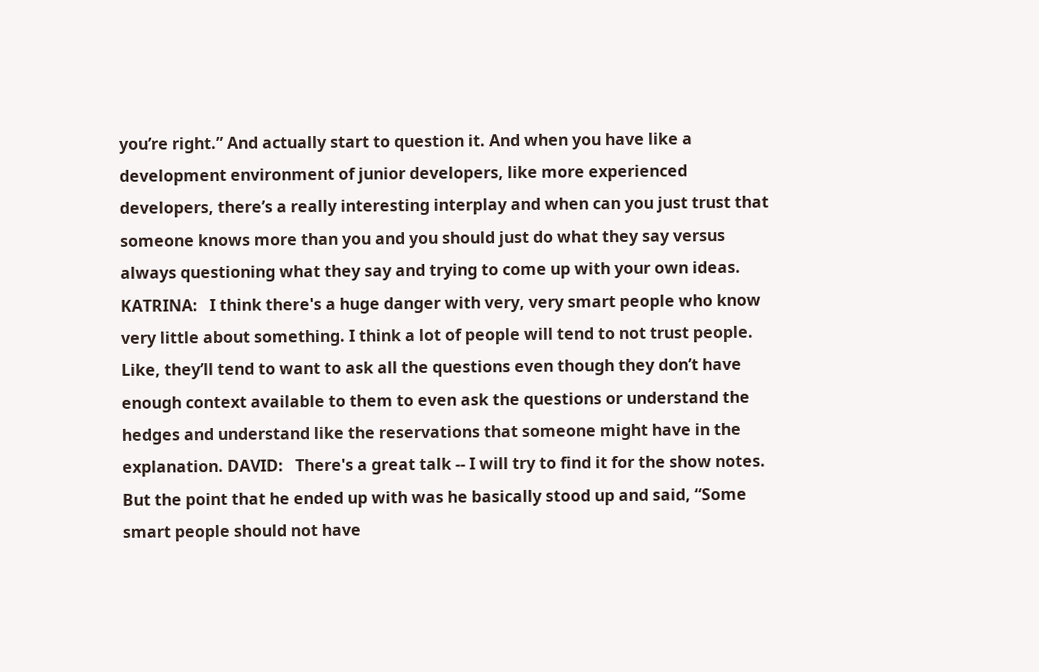you’re right.” And actually start to question it. And when you have like a development environment of junior developers, like more experienced developers, there’s a really interesting interplay and when can you just trust that someone knows more than you and you should just do what they say versus always questioning what they say and trying to come up with your own ideas. KATRINA:   I think there's a huge danger with very, very smart people who know very little about something. I think a lot of people will tend to not trust people. Like, they’ll tend to want to ask all the questions even though they don’t have enough context available to them to even ask the questions or understand the hedges and understand like the reservations that someone might have in the explanation. DAVID:   There's a great talk -- I will try to find it for the show notes. But the point that he ended up with was he basically stood up and said, “Some smart people should not have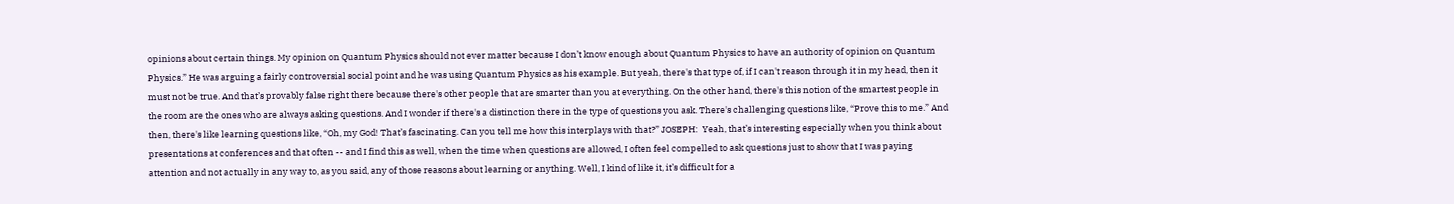opinions about certain things. My opinion on Quantum Physics should not ever matter because I don’t know enough about Quantum Physics to have an authority of opinion on Quantum Physics.” He was arguing a fairly controversial social point and he was using Quantum Physics as his example. But yeah, there's that type of, if I can't reason through it in my head, then it must not be true. And that’s provably false right there because there's other people that are smarter than you at everything. On the other hand, there's this notion of the smartest people in the room are the ones who are always asking questions. And I wonder if there's a distinction there in the type of questions you ask. There's challenging questions like, “Prove this to me.” And then, there's like learning questions like, “Oh, my God! That’s fascinating. Can you tell me how this interplays with that?” JOSEPH:  Yeah, that’s interesting especially when you think about presentations at conferences and that often -- and I find this as well, when the time when questions are allowed, I often feel compelled to ask questions just to show that I was paying attention and not actually in any way to, as you said, any of those reasons about learning or anything. Well, I kind of like it, it’s difficult for a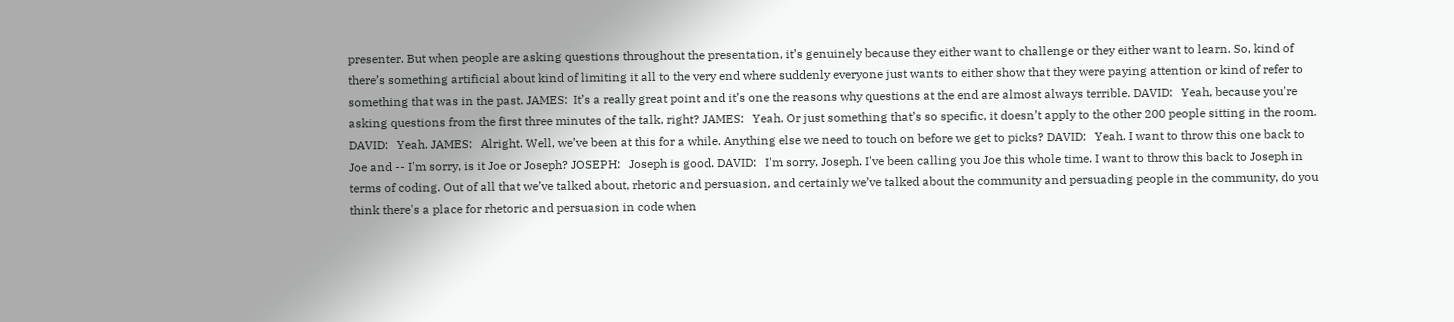presenter. But when people are asking questions throughout the presentation, it’s genuinely because they either want to challenge or they either want to learn. So, kind of there’s something artificial about kind of limiting it all to the very end where suddenly everyone just wants to either show that they were paying attention or kind of refer to something that was in the past. JAMES:  It’s a really great point and it’s one the reasons why questions at the end are almost always terrible. DAVID:   Yeah, because you're asking questions from the first three minutes of the talk, right? JAMES:   Yeah. Or just something that’s so specific, it doesn’t apply to the other 200 people sitting in the room. DAVID:   Yeah. JAMES:   Alright. Well, we’ve been at this for a while. Anything else we need to touch on before we get to picks? DAVID:   Yeah. I want to throw this one back to Joe and -- I'm sorry, is it Joe or Joseph? JOSEPH:   Joseph is good. DAVID:   I'm sorry, Joseph. I've been calling you Joe this whole time. I want to throw this back to Joseph in terms of coding. Out of all that we’ve talked about, rhetoric and persuasion, and certainly we’ve talked about the community and persuading people in the community, do you think there's a place for rhetoric and persuasion in code when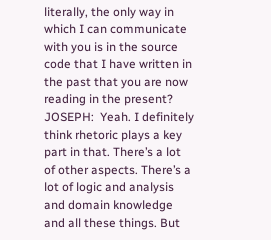literally, the only way in which I can communicate with you is in the source code that I have written in the past that you are now reading in the present? JOSEPH:  Yeah. I definitely think rhetoric plays a key part in that. There’s a lot of other aspects. There’s a lot of logic and analysis and domain knowledge and all these things. But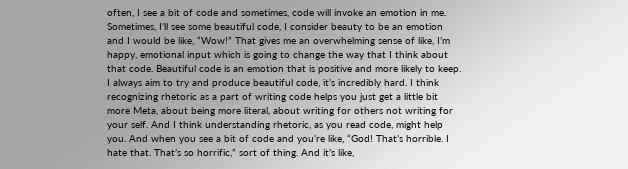often, I see a bit of code and sometimes, code will invoke an emotion in me. Sometimes, I’ll see some beautiful code, I consider beauty to be an emotion and I would be like, “Wow!” That gives me an overwhelming sense of like, I’m happy, emotional input which is going to change the way that I think about that code. Beautiful code is an emotion that is positive and more likely to keep. I always aim to try and produce beautiful code, it’s incredibly hard. I think recognizing rhetoric as a part of writing code helps you just get a little bit more Meta, about being more literal, about writing for others not writing for your self. And I think understanding rhetoric, as you read code, might help you. And when you see a bit of code and you’re like, “God! That’s horrible. I hate that. That’s so horrific,” sort of thing. And it’s like,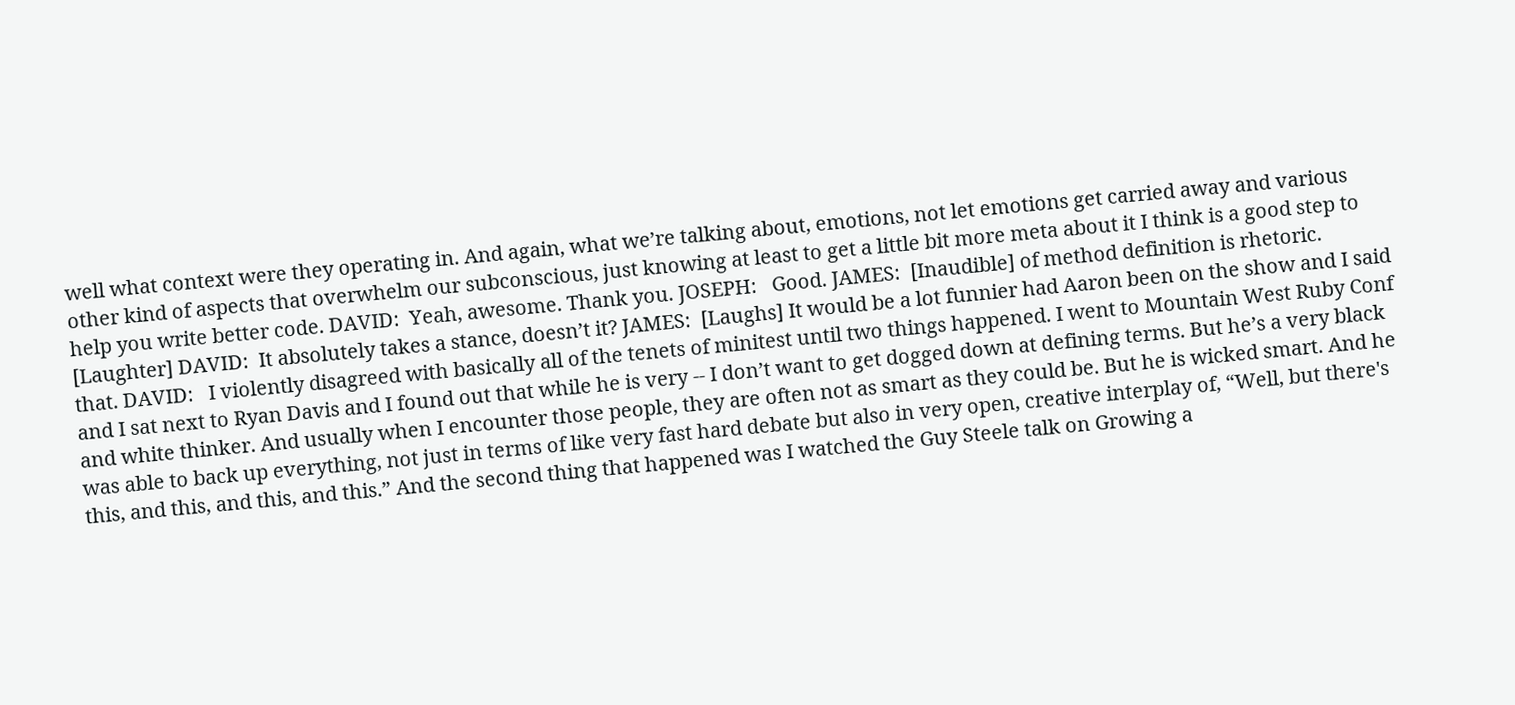well what context were they operating in. And again, what we’re talking about, emotions, not let emotions get carried away and various other kind of aspects that overwhelm our subconscious, just knowing at least to get a little bit more meta about it I think is a good step to help you write better code. DAVID:  Yeah, awesome. Thank you. JOSEPH:   Good. JAMES:  [Inaudible] of method definition is rhetoric. [Laughter] DAVID:  It absolutely takes a stance, doesn’t it? JAMES:  [Laughs] It would be a lot funnier had Aaron been on the show and I said that. DAVID:   I violently disagreed with basically all of the tenets of minitest until two things happened. I went to Mountain West Ruby Conf and I sat next to Ryan Davis and I found out that while he is very -- I don’t want to get dogged down at defining terms. But he’s a very black and white thinker. And usually when I encounter those people, they are often not as smart as they could be. But he is wicked smart. And he was able to back up everything, not just in terms of like very fast hard debate but also in very open, creative interplay of, “Well, but there's this, and this, and this, and this.” And the second thing that happened was I watched the Guy Steele talk on Growing a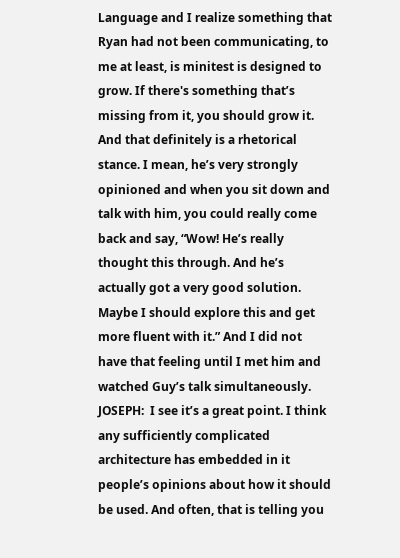Language and I realize something that Ryan had not been communicating, to me at least, is minitest is designed to grow. If there's something that’s missing from it, you should grow it. And that definitely is a rhetorical stance. I mean, he’s very strongly opinioned and when you sit down and talk with him, you could really come back and say, “Wow! He’s really thought this through. And he’s actually got a very good solution. Maybe I should explore this and get more fluent with it.” And I did not have that feeling until I met him and watched Guy’s talk simultaneously. JOSEPH:  I see it’s a great point. I think any sufficiently complicated architecture has embedded in it people’s opinions about how it should be used. And often, that is telling you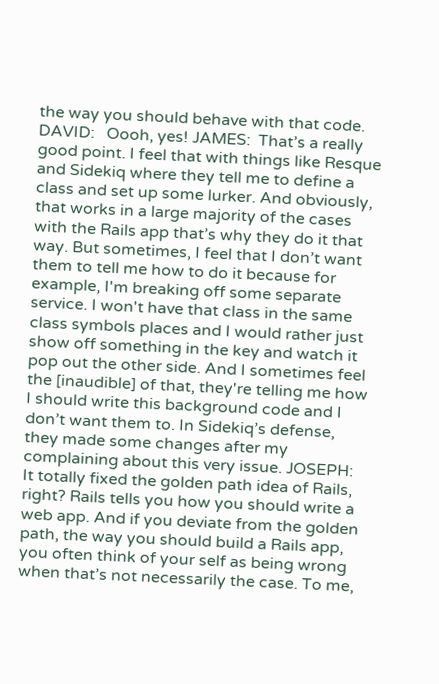the way you should behave with that code. DAVID:   Oooh, yes! JAMES:  That’s a really good point. I feel that with things like Resque and Sidekiq where they tell me to define a class and set up some lurker. And obviously, that works in a large majority of the cases with the Rails app that’s why they do it that way. But sometimes, I feel that I don’t want them to tell me how to do it because for example, I'm breaking off some separate service. I won't have that class in the same class symbols places and I would rather just show off something in the key and watch it pop out the other side. And I sometimes feel the [inaudible] of that, they're telling me how I should write this background code and I don’t want them to. In Sidekiq’s defense, they made some changes after my complaining about this very issue. JOSEPH:  It totally fixed the golden path idea of Rails, right? Rails tells you how you should write a web app. And if you deviate from the golden path, the way you should build a Rails app, you often think of your self as being wrong when that’s not necessarily the case. To me,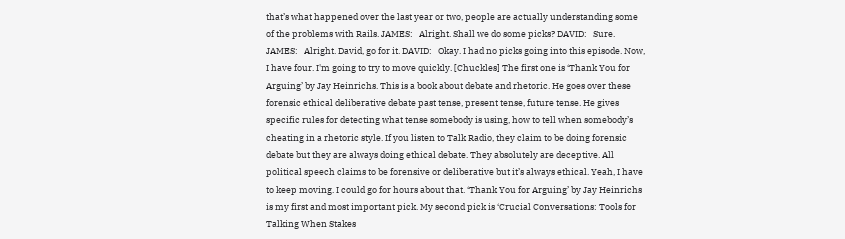that’s what happened over the last year or two, people are actually understanding some of the problems with Rails. JAMES:   Alright. Shall we do some picks? DAVID:   Sure. JAMES:   Alright. David, go for it. DAVID:   Okay. I had no picks going into this episode. Now, I have four. I'm going to try to move quickly. [Chuckles] The first one is ‘Thank You for Arguing’ by Jay Heinrichs. This is a book about debate and rhetoric. He goes over these forensic ethical deliberative debate past tense, present tense, future tense. He gives specific rules for detecting what tense somebody is using, how to tell when somebody’s cheating in a rhetoric style. If you listen to Talk Radio, they claim to be doing forensic debate but they are always doing ethical debate. They absolutely are deceptive. All political speech claims to be forensive or deliberative but it’s always ethical. Yeah, I have to keep moving. I could go for hours about that. ‘Thank You for Arguing’ by Jay Heinrichs is my first and most important pick. My second pick is ‘Crucial Conversations: Tools for Talking When Stakes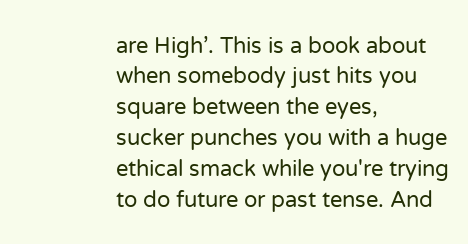are High’. This is a book about when somebody just hits you square between the eyes, sucker punches you with a huge ethical smack while you're trying to do future or past tense. And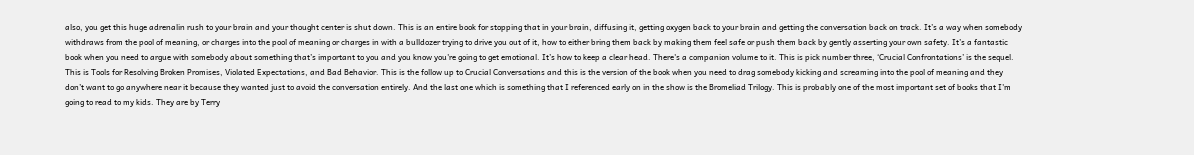also, you get this huge adrenalin rush to your brain and your thought center is shut down. This is an entire book for stopping that in your brain, diffusing it, getting oxygen back to your brain and getting the conversation back on track. It’s a way when somebody withdraws from the pool of meaning, or charges into the pool of meaning or charges in with a bulldozer trying to drive you out of it, how to either bring them back by making them feel safe or push them back by gently asserting your own safety. It’s a fantastic book when you need to argue with somebody about something that’s important to you and you know you're going to get emotional. It’s how to keep a clear head. There's a companion volume to it. This is pick number three, ‘Crucial Confrontations’ is the sequel. This is Tools for Resolving Broken Promises, Violated Expectations, and Bad Behavior. This is the follow up to Crucial Conversations and this is the version of the book when you need to drag somebody kicking and screaming into the pool of meaning and they don’t want to go anywhere near it because they wanted just to avoid the conversation entirely. And the last one which is something that I referenced early on in the show is the Bromeliad Trilogy. This is probably one of the most important set of books that I'm going to read to my kids. They are by Terry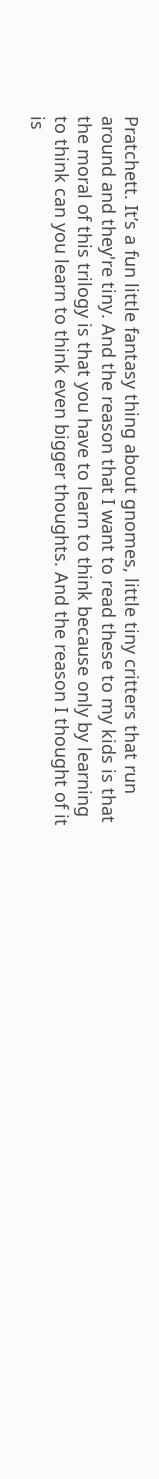Pratchett. It’s a fun little fantasy thing about gnomes, little tiny critters that run around and they're tiny. And the reason that I want to read these to my kids is that the moral of this trilogy is that you have to learn to think because only by learning to think can you learn to think even bigger thoughts. And the reason I thought of it is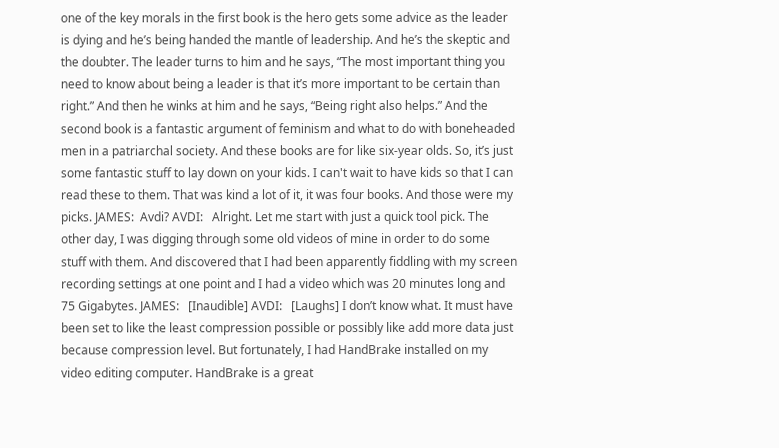one of the key morals in the first book is the hero gets some advice as the leader is dying and he’s being handed the mantle of leadership. And he’s the skeptic and the doubter. The leader turns to him and he says, “The most important thing you need to know about being a leader is that it’s more important to be certain than right.” And then he winks at him and he says, “Being right also helps.” And the second book is a fantastic argument of feminism and what to do with boneheaded men in a patriarchal society. And these books are for like six-year olds. So, it’s just some fantastic stuff to lay down on your kids. I can't wait to have kids so that I can read these to them. That was kind a lot of it, it was four books. And those were my picks. JAMES:  Avdi? AVDI:   Alright. Let me start with just a quick tool pick. The other day, I was digging through some old videos of mine in order to do some stuff with them. And discovered that I had been apparently fiddling with my screen recording settings at one point and I had a video which was 20 minutes long and 75 Gigabytes. JAMES:   [Inaudible] AVDI:   [Laughs] I don’t know what. It must have been set to like the least compression possible or possibly like add more data just because compression level. But fortunately, I had HandBrake installed on my video editing computer. HandBrake is a great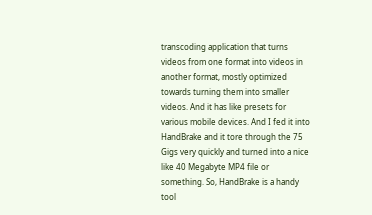transcoding application that turns videos from one format into videos in another format, mostly optimized towards turning them into smaller videos. And it has like presets for various mobile devices. And I fed it into HandBrake and it tore through the 75 Gigs very quickly and turned into a nice like 40 Megabyte MP4 file or something. So, HandBrake is a handy tool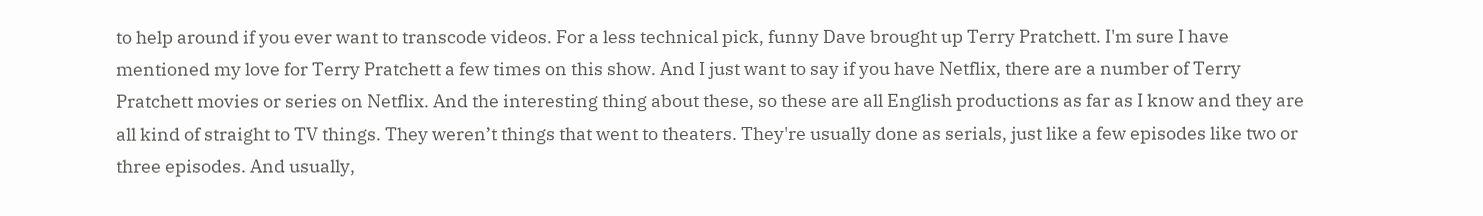to help around if you ever want to transcode videos. For a less technical pick, funny Dave brought up Terry Pratchett. I'm sure I have mentioned my love for Terry Pratchett a few times on this show. And I just want to say if you have Netflix, there are a number of Terry Pratchett movies or series on Netflix. And the interesting thing about these, so these are all English productions as far as I know and they are all kind of straight to TV things. They weren’t things that went to theaters. They're usually done as serials, just like a few episodes like two or three episodes. And usually,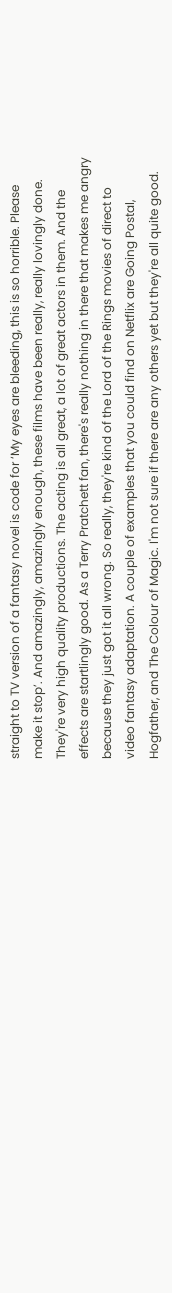straight to TV version of a fantasy novel is code for ‘My eyes are bleeding, this is so horrible. Please make it stop’. And amazingly, amazingly enough, these films have been really, really lovingly done. They're very high quality productions. The acting is all great, a lot of great actors in them. And the effects are startlingly good. As a Terry Pratchett fan, there's really nothing in there that makes me angry because they just got it all wrong. So really, they're kind of the Lord of the Rings movies of direct to video fantasy adaptation. A couple of examples that you could find on Netflix are Going Postal, Hogfather, and The Colour of Magic. I'm not sure if there are any others yet but they're all quite good.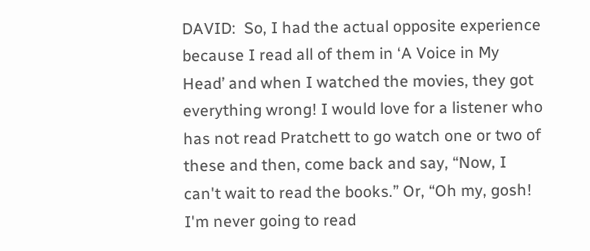DAVID:  So, I had the actual opposite experience because I read all of them in ‘A Voice in My Head’ and when I watched the movies, they got everything wrong! I would love for a listener who has not read Pratchett to go watch one or two of these and then, come back and say, “Now, I can't wait to read the books.” Or, “Oh my, gosh! I'm never going to read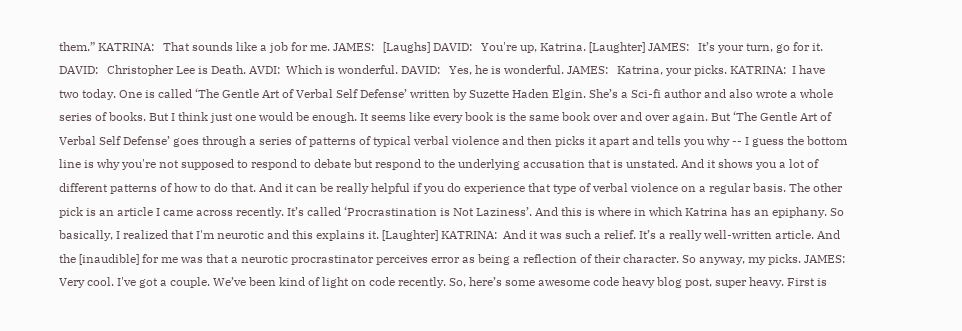them.” KATRINA:   That sounds like a job for me. JAMES:   [Laughs] DAVID:   You're up, Katrina. [Laughter] JAMES:   It’s your turn, go for it. DAVID:   Christopher Lee is Death. AVDI:  Which is wonderful. DAVID:   Yes, he is wonderful. JAMES:   Katrina, your picks. KATRINA:  I have two today. One is called ‘The Gentle Art of Verbal Self Defense’ written by Suzette Haden Elgin. She’s a Sci-fi author and also wrote a whole series of books. But I think just one would be enough. It seems like every book is the same book over and over again. But ‘The Gentle Art of Verbal Self Defense’ goes through a series of patterns of typical verbal violence and then picks it apart and tells you why -- I guess the bottom line is why you're not supposed to respond to debate but respond to the underlying accusation that is unstated. And it shows you a lot of different patterns of how to do that. And it can be really helpful if you do experience that type of verbal violence on a regular basis. The other pick is an article I came across recently. It’s called ‘Procrastination is Not Laziness’. And this is where in which Katrina has an epiphany. So basically, I realized that I'm neurotic and this explains it. [Laughter] KATRINA:  And it was such a relief. It’s a really well-written article. And the [inaudible] for me was that a neurotic procrastinator perceives error as being a reflection of their character. So anyway, my picks. JAMES:  Very cool. I've got a couple. We’ve been kind of light on code recently. So, here’s some awesome code heavy blog post, super heavy. First is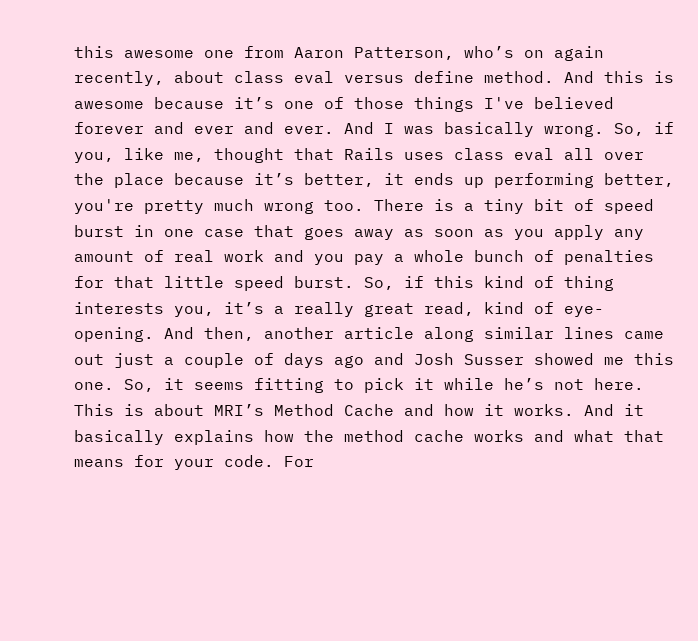this awesome one from Aaron Patterson, who’s on again recently, about class eval versus define method. And this is awesome because it’s one of those things I've believed forever and ever and ever. And I was basically wrong. So, if you, like me, thought that Rails uses class eval all over the place because it’s better, it ends up performing better, you're pretty much wrong too. There is a tiny bit of speed burst in one case that goes away as soon as you apply any amount of real work and you pay a whole bunch of penalties for that little speed burst. So, if this kind of thing interests you, it’s a really great read, kind of eye-opening. And then, another article along similar lines came out just a couple of days ago and Josh Susser showed me this one. So, it seems fitting to pick it while he’s not here. This is about MRI’s Method Cache and how it works. And it basically explains how the method cache works and what that means for your code. For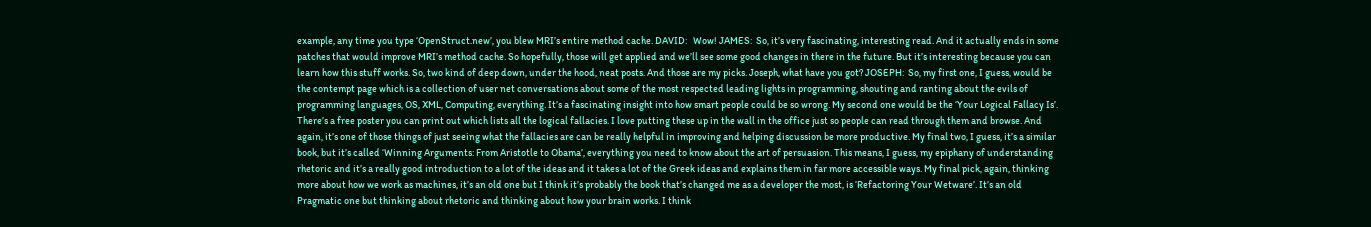example, any time you type ‘OpenStruct.new’, you blew MRI’s entire method cache. DAVID:   Wow! JAMES:  So, it’s very fascinating, interesting read. And it actually ends in some patches that would improve MRI’s method cache. So hopefully, those will get applied and we’ll see some good changes in there in the future. But it’s interesting because you can learn how this stuff works. So, two kind of deep down, under the hood, neat posts. And those are my picks. Joseph, what have you got? JOSEPH:  So, my first one, I guess, would be the contempt page which is a collection of user net conversations about some of the most respected leading lights in programming, shouting and ranting about the evils of programming languages, OS, XML, Computing, everything. It’s a fascinating insight into how smart people could be so wrong. My second one would be the ‘Your Logical Fallacy Is’. There’s a free poster you can print out which lists all the logical fallacies. I love putting these up in the wall in the office just so people can read through them and browse. And again, it’s one of those things of just seeing what the fallacies are can be really helpful in improving and helping discussion be more productive. My final two, I guess, it’s a similar book, but it’s called ‘Winning Arguments: From Aristotle to Obama’, everything you need to know about the art of persuasion. This means, I guess, my epiphany of understanding rhetoric and it’s a really good introduction to a lot of the ideas and it takes a lot of the Greek ideas and explains them in far more accessible ways. My final pick, again, thinking more about how we work as machines, it’s an old one but I think it’s probably the book that’s changed me as a developer the most, is ‘Refactoring Your Wetware’. It’s an old Pragmatic one but thinking about rhetoric and thinking about how your brain works. I think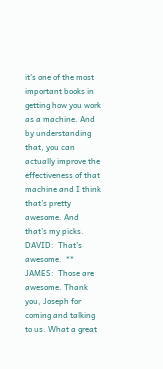it’s one of the most important books in getting how you work as a machine. And by understanding that, you can actually improve the effectiveness of that machine and I think that’s pretty awesome. And that’s my picks. DAVID:  That’s awesome.  ** JAMES:  Those are awesome. Thank you, Joseph for coming and talking to us. What a great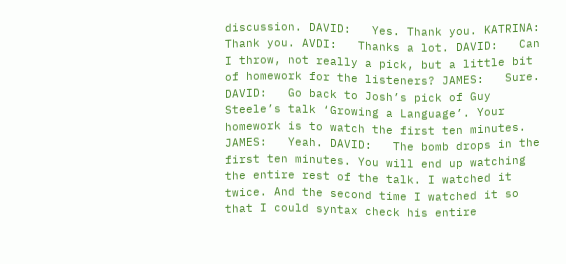discussion. DAVID:   Yes. Thank you. KATRINA:   Thank you. AVDI:   Thanks a lot. DAVID:   Can I throw, not really a pick, but a little bit of homework for the listeners? JAMES:   Sure. DAVID:   Go back to Josh’s pick of Guy Steele’s talk ‘Growing a Language’. Your homework is to watch the first ten minutes. JAMES:   Yeah. DAVID:   The bomb drops in the first ten minutes. You will end up watching the entire rest of the talk. I watched it twice. And the second time I watched it so that I could syntax check his entire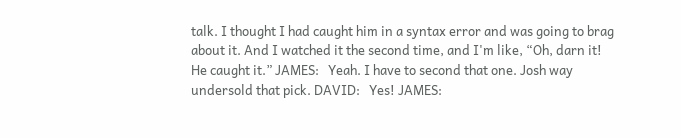talk. I thought I had caught him in a syntax error and was going to brag about it. And I watched it the second time, and I'm like, “Oh, darn it! He caught it.” JAMES:   Yeah. I have to second that one. Josh way undersold that pick. DAVID:   Yes! JAMES: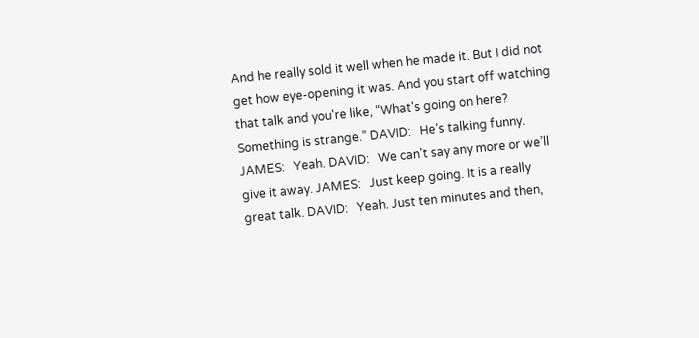And he really sold it well when he made it. But I did not get how eye-opening it was. And you start off watching that talk and you're like, “What's going on here? Something is strange.” DAVID:   He’s talking funny. JAMES:   Yeah. DAVID:   We can't say any more or we’ll give it away. JAMES:   Just keep going. It is a really great talk. DAVID:   Yeah. Just ten minutes and then,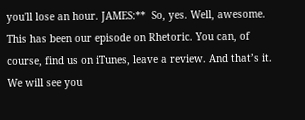you'll lose an hour. JAMES:**  So, yes. Well, awesome. This has been our episode on Rhetoric. You can, of course, find us on iTunes, leave a review. And that’s it. We will see you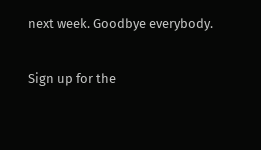next week. Goodbye everybody.

Sign up for the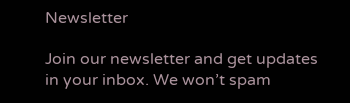Newsletter

Join our newsletter and get updates in your inbox. We won’t spam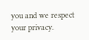you and we respect your privacy.